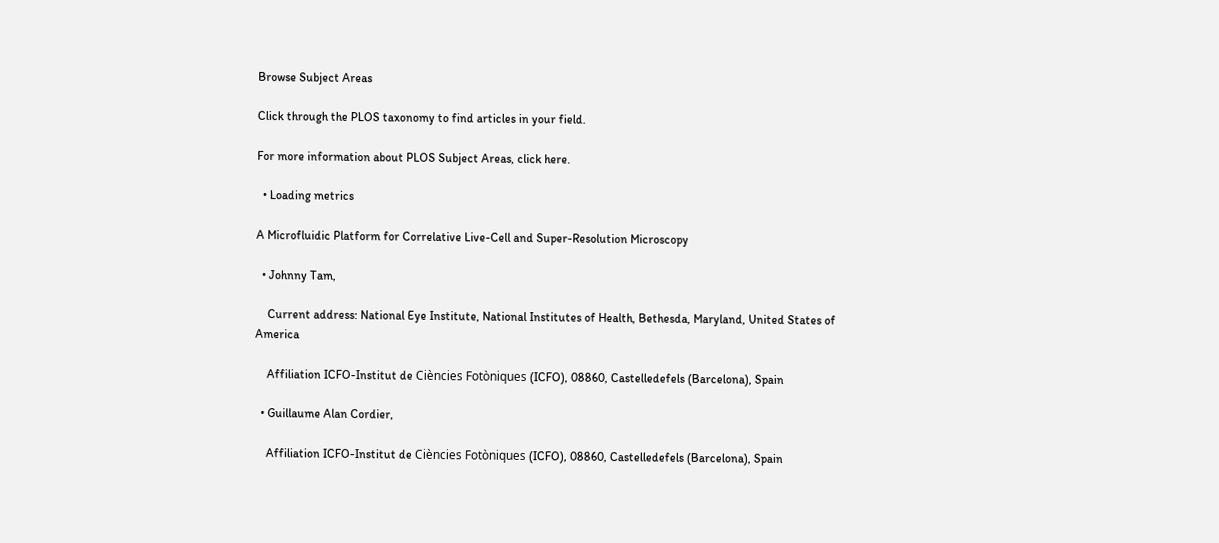Browse Subject Areas

Click through the PLOS taxonomy to find articles in your field.

For more information about PLOS Subject Areas, click here.

  • Loading metrics

A Microfluidic Platform for Correlative Live-Cell and Super-Resolution Microscopy

  • Johnny Tam,

    Current address: National Eye Institute, National Institutes of Health, Bethesda, Maryland, United States of America

    Affiliation ICFO-Institut de Ciències Fotòniques (ICFO), 08860, Castelledefels (Barcelona), Spain

  • Guillaume Alan Cordier,

    Affiliation ICFO-Institut de Ciències Fotòniques (ICFO), 08860, Castelledefels (Barcelona), Spain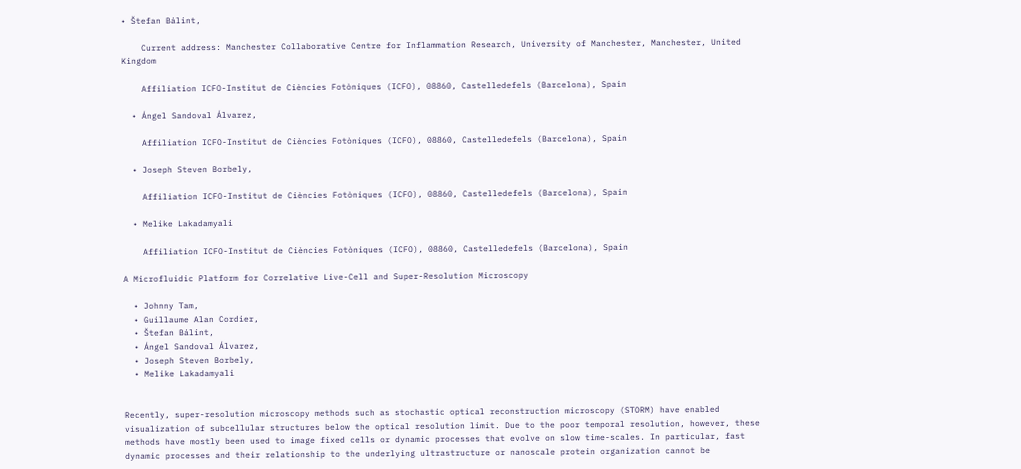• Štefan Bálint,

    Current address: Manchester Collaborative Centre for Inflammation Research, University of Manchester, Manchester, United Kingdom

    Affiliation ICFO-Institut de Ciències Fotòniques (ICFO), 08860, Castelledefels (Barcelona), Spain

  • Ángel Sandoval Álvarez,

    Affiliation ICFO-Institut de Ciències Fotòniques (ICFO), 08860, Castelledefels (Barcelona), Spain

  • Joseph Steven Borbely,

    Affiliation ICFO-Institut de Ciències Fotòniques (ICFO), 08860, Castelledefels (Barcelona), Spain

  • Melike Lakadamyali

    Affiliation ICFO-Institut de Ciències Fotòniques (ICFO), 08860, Castelledefels (Barcelona), Spain

A Microfluidic Platform for Correlative Live-Cell and Super-Resolution Microscopy

  • Johnny Tam,
  • Guillaume Alan Cordier,
  • Štefan Bálint,
  • Ángel Sandoval Álvarez,
  • Joseph Steven Borbely,
  • Melike Lakadamyali


Recently, super-resolution microscopy methods such as stochastic optical reconstruction microscopy (STORM) have enabled visualization of subcellular structures below the optical resolution limit. Due to the poor temporal resolution, however, these methods have mostly been used to image fixed cells or dynamic processes that evolve on slow time-scales. In particular, fast dynamic processes and their relationship to the underlying ultrastructure or nanoscale protein organization cannot be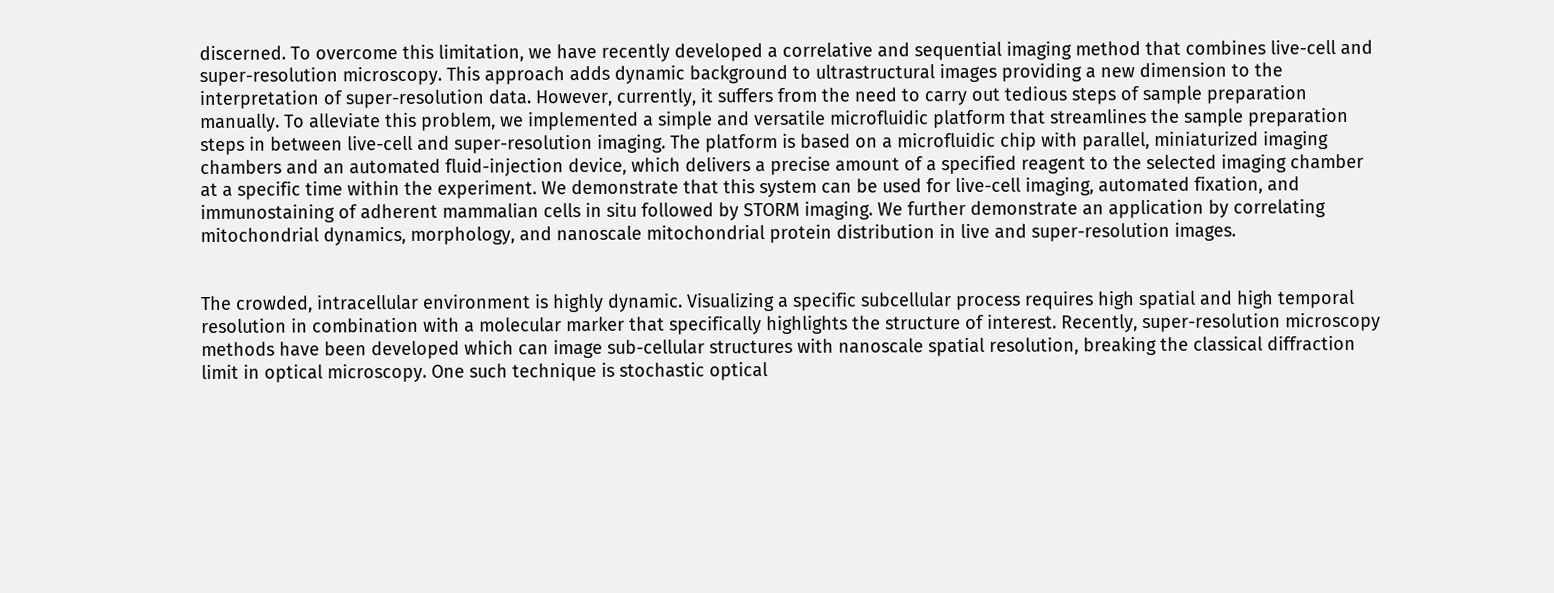discerned. To overcome this limitation, we have recently developed a correlative and sequential imaging method that combines live-cell and super-resolution microscopy. This approach adds dynamic background to ultrastructural images providing a new dimension to the interpretation of super-resolution data. However, currently, it suffers from the need to carry out tedious steps of sample preparation manually. To alleviate this problem, we implemented a simple and versatile microfluidic platform that streamlines the sample preparation steps in between live-cell and super-resolution imaging. The platform is based on a microfluidic chip with parallel, miniaturized imaging chambers and an automated fluid-injection device, which delivers a precise amount of a specified reagent to the selected imaging chamber at a specific time within the experiment. We demonstrate that this system can be used for live-cell imaging, automated fixation, and immunostaining of adherent mammalian cells in situ followed by STORM imaging. We further demonstrate an application by correlating mitochondrial dynamics, morphology, and nanoscale mitochondrial protein distribution in live and super-resolution images.


The crowded, intracellular environment is highly dynamic. Visualizing a specific subcellular process requires high spatial and high temporal resolution in combination with a molecular marker that specifically highlights the structure of interest. Recently, super-resolution microscopy methods have been developed which can image sub-cellular structures with nanoscale spatial resolution, breaking the classical diffraction limit in optical microscopy. One such technique is stochastic optical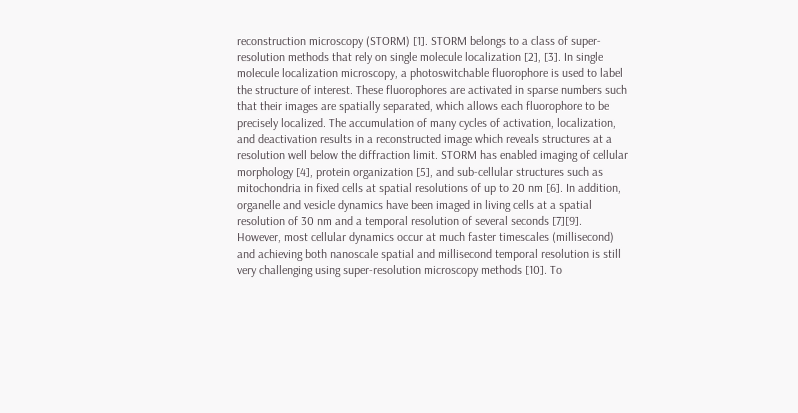reconstruction microscopy (STORM) [1]. STORM belongs to a class of super-resolution methods that rely on single molecule localization [2], [3]. In single molecule localization microscopy, a photoswitchable fluorophore is used to label the structure of interest. These fluorophores are activated in sparse numbers such that their images are spatially separated, which allows each fluorophore to be precisely localized. The accumulation of many cycles of activation, localization, and deactivation results in a reconstructed image which reveals structures at a resolution well below the diffraction limit. STORM has enabled imaging of cellular morphology [4], protein organization [5], and sub-cellular structures such as mitochondria in fixed cells at spatial resolutions of up to 20 nm [6]. In addition, organelle and vesicle dynamics have been imaged in living cells at a spatial resolution of 30 nm and a temporal resolution of several seconds [7][9]. However, most cellular dynamics occur at much faster timescales (millisecond) and achieving both nanoscale spatial and millisecond temporal resolution is still very challenging using super-resolution microscopy methods [10]. To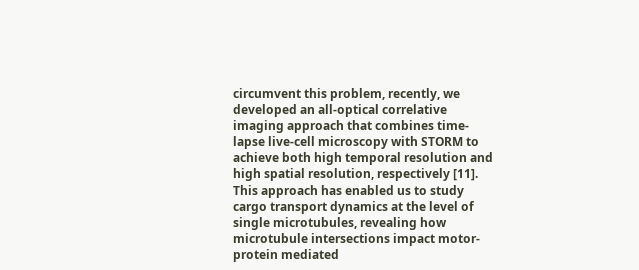circumvent this problem, recently, we developed an all-optical correlative imaging approach that combines time-lapse live-cell microscopy with STORM to achieve both high temporal resolution and high spatial resolution, respectively [11]. This approach has enabled us to study cargo transport dynamics at the level of single microtubules, revealing how microtubule intersections impact motor-protein mediated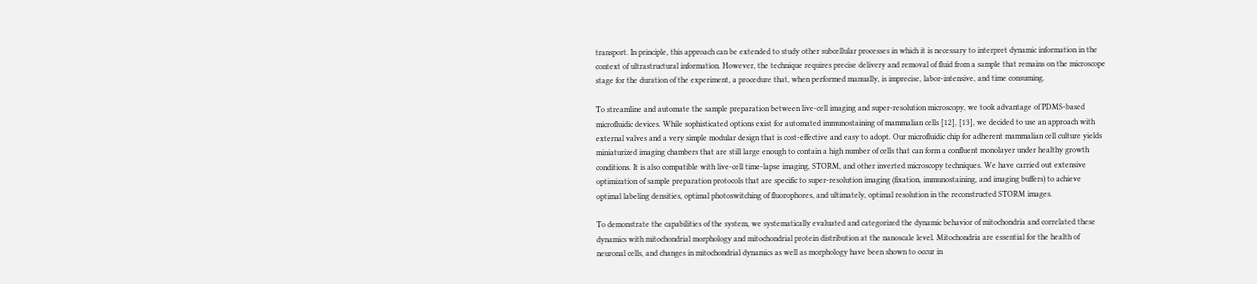transport. In principle, this approach can be extended to study other subcellular processes in which it is necessary to interpret dynamic information in the context of ultrastructural information. However, the technique requires precise delivery and removal of fluid from a sample that remains on the microscope stage for the duration of the experiment, a procedure that, when performed manually, is imprecise, labor-intensive, and time consuming.

To streamline and automate the sample preparation between live-cell imaging and super-resolution microscopy, we took advantage of PDMS-based microfluidic devices. While sophisticated options exist for automated immunostaining of mammalian cells [12], [13], we decided to use an approach with external valves and a very simple modular design that is cost-effective and easy to adopt. Our microfluidic chip for adherent mammalian cell culture yields miniaturized imaging chambers that are still large enough to contain a high number of cells that can form a confluent monolayer under healthy growth conditions. It is also compatible with live-cell time-lapse imaging, STORM, and other inverted microscopy techniques. We have carried out extensive optimization of sample preparation protocols that are specific to super-resolution imaging (fixation, immunostaining, and imaging buffers) to achieve optimal labeling densities, optimal photoswitching of fluorophores, and ultimately, optimal resolution in the reconstructed STORM images.

To demonstrate the capabilities of the system, we systematically evaluated and categorized the dynamic behavior of mitochondria and correlated these dynamics with mitochondrial morphology and mitochondrial protein distribution at the nanoscale level. Mitochondria are essential for the health of neuronal cells, and changes in mitochondrial dynamics as well as morphology have been shown to occur in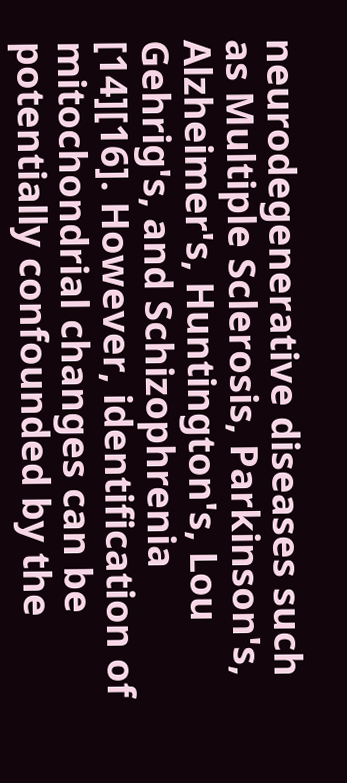neurodegenerative diseases such as Multiple Sclerosis, Parkinson's, Alzheimer's, Huntington's, Lou Gehrig's, and Schizophrenia [14][16]. However, identification of mitochondrial changes can be potentially confounded by the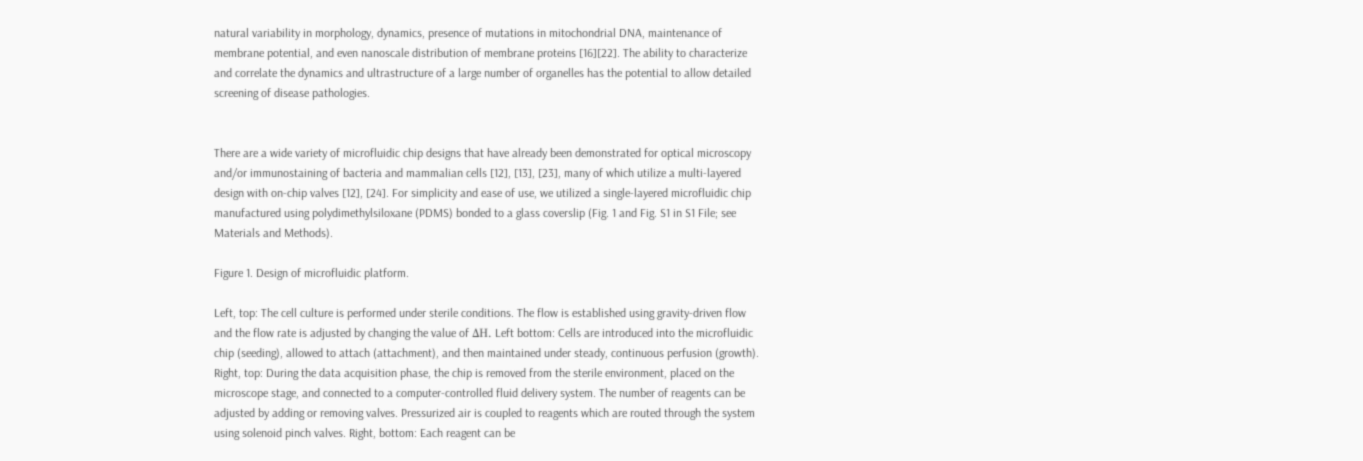natural variability in morphology, dynamics, presence of mutations in mitochondrial DNA, maintenance of membrane potential, and even nanoscale distribution of membrane proteins [16][22]. The ability to characterize and correlate the dynamics and ultrastructure of a large number of organelles has the potential to allow detailed screening of disease pathologies.


There are a wide variety of microfluidic chip designs that have already been demonstrated for optical microscopy and/or immunostaining of bacteria and mammalian cells [12], [13], [23], many of which utilize a multi-layered design with on-chip valves [12], [24]. For simplicity and ease of use, we utilized a single-layered microfluidic chip manufactured using polydimethylsiloxane (PDMS) bonded to a glass coverslip (Fig. 1 and Fig. S1 in S1 File; see Materials and Methods).

Figure 1. Design of microfluidic platform.

Left, top: The cell culture is performed under sterile conditions. The flow is established using gravity-driven flow and the flow rate is adjusted by changing the value of ΔH. Left bottom: Cells are introduced into the microfluidic chip (seeding), allowed to attach (attachment), and then maintained under steady, continuous perfusion (growth). Right, top: During the data acquisition phase, the chip is removed from the sterile environment, placed on the microscope stage, and connected to a computer-controlled fluid delivery system. The number of reagents can be adjusted by adding or removing valves. Pressurized air is coupled to reagents which are routed through the system using solenoid pinch valves. Right, bottom: Each reagent can be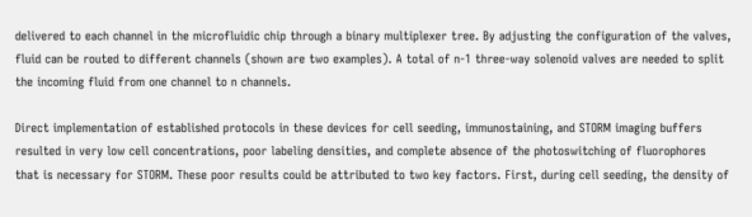delivered to each channel in the microfluidic chip through a binary multiplexer tree. By adjusting the configuration of the valves, fluid can be routed to different channels (shown are two examples). A total of n-1 three-way solenoid valves are needed to split the incoming fluid from one channel to n channels.

Direct implementation of established protocols in these devices for cell seeding, immunostaining, and STORM imaging buffers resulted in very low cell concentrations, poor labeling densities, and complete absence of the photoswitching of fluorophores that is necessary for STORM. These poor results could be attributed to two key factors. First, during cell seeding, the density of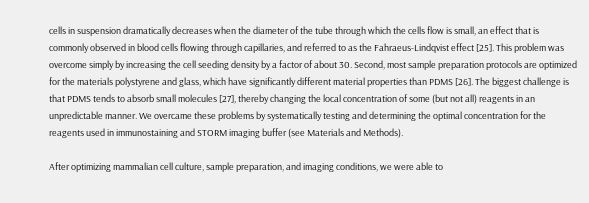cells in suspension dramatically decreases when the diameter of the tube through which the cells flow is small, an effect that is commonly observed in blood cells flowing through capillaries, and referred to as the Fahraeus-Lindqvist effect [25]. This problem was overcome simply by increasing the cell seeding density by a factor of about 30. Second, most sample preparation protocols are optimized for the materials polystyrene and glass, which have significantly different material properties than PDMS [26]. The biggest challenge is that PDMS tends to absorb small molecules [27], thereby changing the local concentration of some (but not all) reagents in an unpredictable manner. We overcame these problems by systematically testing and determining the optimal concentration for the reagents used in immunostaining and STORM imaging buffer (see Materials and Methods).

After optimizing mammalian cell culture, sample preparation, and imaging conditions, we were able to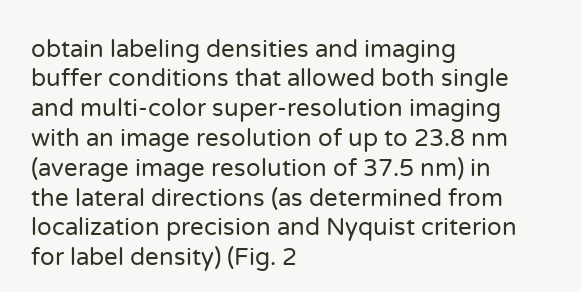obtain labeling densities and imaging buffer conditions that allowed both single and multi-color super-resolution imaging with an image resolution of up to 23.8 nm (average image resolution of 37.5 nm) in the lateral directions (as determined from localization precision and Nyquist criterion for label density) (Fig. 2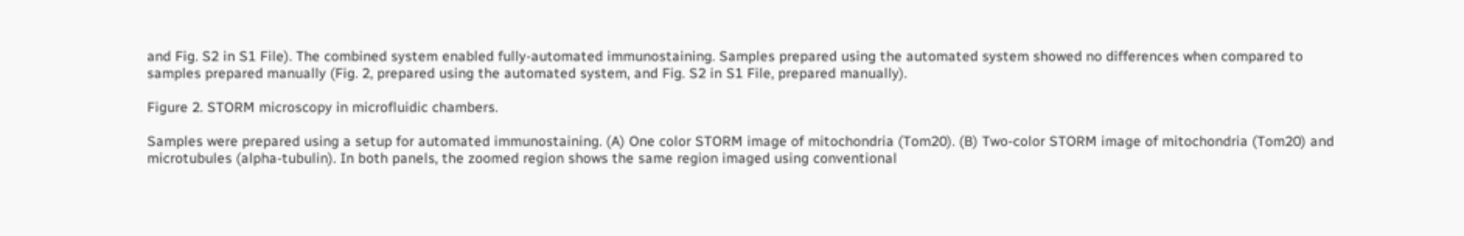and Fig. S2 in S1 File). The combined system enabled fully-automated immunostaining. Samples prepared using the automated system showed no differences when compared to samples prepared manually (Fig. 2, prepared using the automated system, and Fig. S2 in S1 File, prepared manually).

Figure 2. STORM microscopy in microfluidic chambers.

Samples were prepared using a setup for automated immunostaining. (A) One color STORM image of mitochondria (Tom20). (B) Two-color STORM image of mitochondria (Tom20) and microtubules (alpha-tubulin). In both panels, the zoomed region shows the same region imaged using conventional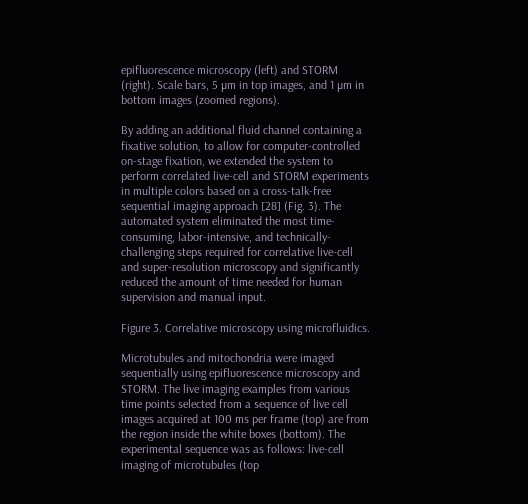epifluorescence microscopy (left) and STORM (right). Scale bars, 5 µm in top images, and 1 µm in bottom images (zoomed regions).

By adding an additional fluid channel containing a fixative solution, to allow for computer-controlled on-stage fixation, we extended the system to perform correlated live-cell and STORM experiments in multiple colors based on a cross-talk-free sequential imaging approach [28] (Fig. 3). The automated system eliminated the most time-consuming, labor-intensive, and technically-challenging steps required for correlative live-cell and super-resolution microscopy and significantly reduced the amount of time needed for human supervision and manual input.

Figure 3. Correlative microscopy using microfluidics.

Microtubules and mitochondria were imaged sequentially using epifluorescence microscopy and STORM. The live imaging examples from various time points selected from a sequence of live cell images acquired at 100 ms per frame (top) are from the region inside the white boxes (bottom). The experimental sequence was as follows: live-cell imaging of microtubules (top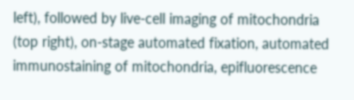left), followed by live-cell imaging of mitochondria (top right), on-stage automated fixation, automated immunostaining of mitochondria, epifluorescence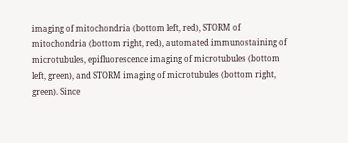imaging of mitochondria (bottom left, red), STORM of mitochondria (bottom right, red), automated immunostaining of microtubules, epifluorescence imaging of microtubules (bottom left, green), and STORM imaging of microtubules (bottom right, green). Since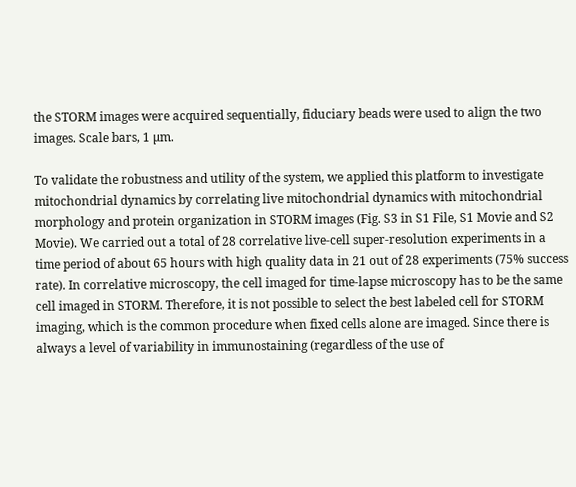the STORM images were acquired sequentially, fiduciary beads were used to align the two images. Scale bars, 1 µm.

To validate the robustness and utility of the system, we applied this platform to investigate mitochondrial dynamics by correlating live mitochondrial dynamics with mitochondrial morphology and protein organization in STORM images (Fig. S3 in S1 File, S1 Movie and S2 Movie). We carried out a total of 28 correlative live-cell super-resolution experiments in a time period of about 65 hours with high quality data in 21 out of 28 experiments (75% success rate). In correlative microscopy, the cell imaged for time-lapse microscopy has to be the same cell imaged in STORM. Therefore, it is not possible to select the best labeled cell for STORM imaging, which is the common procedure when fixed cells alone are imaged. Since there is always a level of variability in immunostaining (regardless of the use of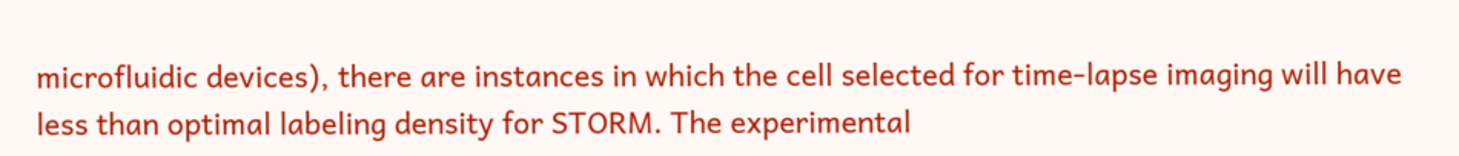microfluidic devices), there are instances in which the cell selected for time-lapse imaging will have less than optimal labeling density for STORM. The experimental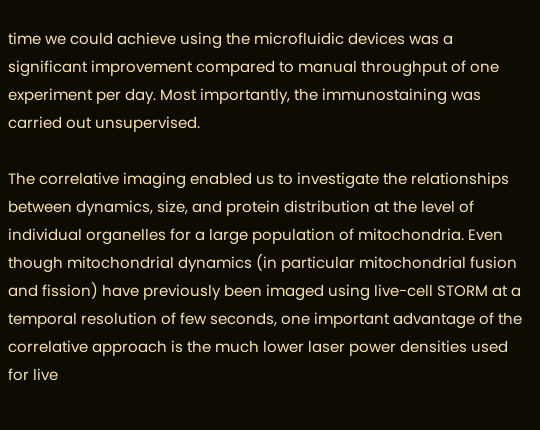time we could achieve using the microfluidic devices was a significant improvement compared to manual throughput of one experiment per day. Most importantly, the immunostaining was carried out unsupervised.

The correlative imaging enabled us to investigate the relationships between dynamics, size, and protein distribution at the level of individual organelles for a large population of mitochondria. Even though mitochondrial dynamics (in particular mitochondrial fusion and fission) have previously been imaged using live-cell STORM at a temporal resolution of few seconds, one important advantage of the correlative approach is the much lower laser power densities used for live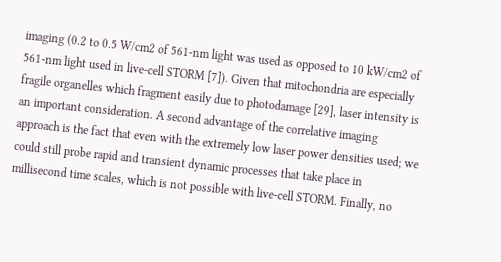imaging (0.2 to 0.5 W/cm2 of 561-nm light was used as opposed to 10 kW/cm2 of 561-nm light used in live-cell STORM [7]). Given that mitochondria are especially fragile organelles which fragment easily due to photodamage [29], laser intensity is an important consideration. A second advantage of the correlative imaging approach is the fact that even with the extremely low laser power densities used; we could still probe rapid and transient dynamic processes that take place in millisecond time scales, which is not possible with live-cell STORM. Finally, no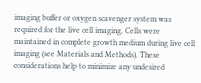imaging buffer or oxygen scavenger system was required for the live cell imaging. Cells were maintained in complete growth medium during live cell imaging (see Materials and Methods). These considerations help to minimize any undesired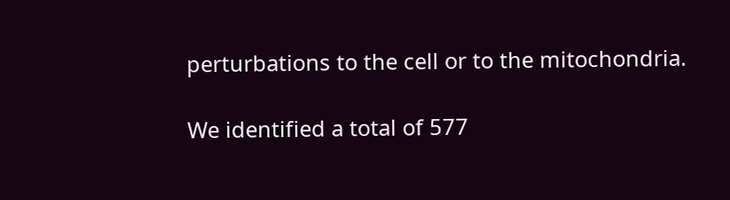perturbations to the cell or to the mitochondria.

We identified a total of 577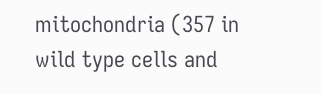mitochondria (357 in wild type cells and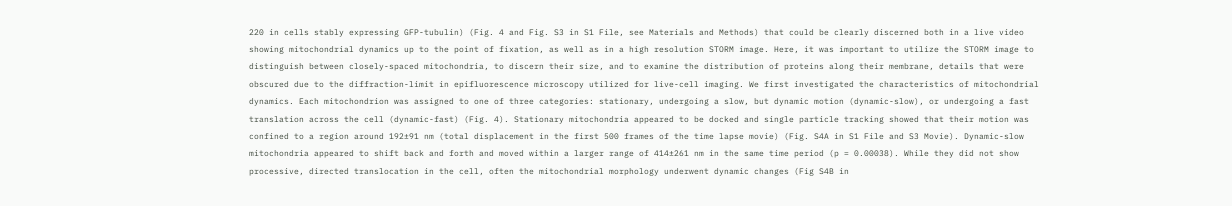220 in cells stably expressing GFP-tubulin) (Fig. 4 and Fig. S3 in S1 File, see Materials and Methods) that could be clearly discerned both in a live video showing mitochondrial dynamics up to the point of fixation, as well as in a high resolution STORM image. Here, it was important to utilize the STORM image to distinguish between closely-spaced mitochondria, to discern their size, and to examine the distribution of proteins along their membrane, details that were obscured due to the diffraction-limit in epifluorescence microscopy utilized for live-cell imaging. We first investigated the characteristics of mitochondrial dynamics. Each mitochondrion was assigned to one of three categories: stationary, undergoing a slow, but dynamic motion (dynamic-slow), or undergoing a fast translation across the cell (dynamic-fast) (Fig. 4). Stationary mitochondria appeared to be docked and single particle tracking showed that their motion was confined to a region around 192±91 nm (total displacement in the first 500 frames of the time lapse movie) (Fig. S4A in S1 File and S3 Movie). Dynamic-slow mitochondria appeared to shift back and forth and moved within a larger range of 414±261 nm in the same time period (p = 0.00038). While they did not show processive, directed translocation in the cell, often the mitochondrial morphology underwent dynamic changes (Fig S4B in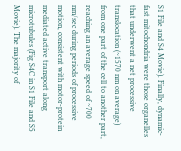S1 File and S4 Movie). Finally, dynamic-fast mitochondria were those organelles that underwent a net processive translocation (∼1570 nm on average) from one part of the cell to another part, reaching an average speed of ∼700 nm/sec during periods of processive motion, consistent with motor-protein mediated active transport along microtubules (Fig S4C in S1 File and S5 Movie). The majority of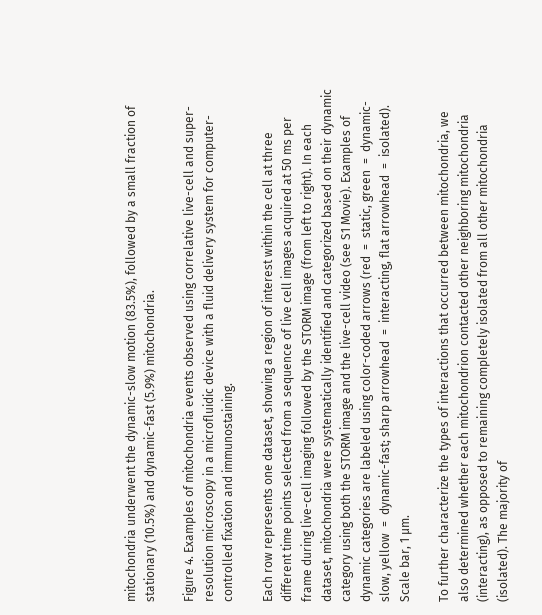mitochondria underwent the dynamic-slow motion (83.5%), followed by a small fraction of stationary (10.5%) and dynamic-fast (5.9%) mitochondria.

Figure 4. Examples of mitochondria events observed using correlative live-cell and super-resolution microscopy in a microfluidic device with a fluid delivery system for computer-controlled fixation and immunostaining.

Each row represents one dataset, showing a region of interest within the cell at three different time points selected from a sequence of live cell images acquired at 50 ms per frame during live-cell imaging followed by the STORM image (from left to right). In each dataset, mitochondria were systematically identified and categorized based on their dynamic category using both the STORM image and the live-cell video (see S1 Movie). Examples of dynamic categories are labeled using color-coded arrows (red  =  static, green  =  dynamic-slow, yellow  =  dynamic-fast; sharp arrowhead  =  interacting, flat arrowhead  =  isolated). Scale bar, 1 µm.

To further characterize the types of interactions that occurred between mitochondria, we also determined whether each mitochondrion contacted other neighboring mitochondria (interacting), as opposed to remaining completely isolated from all other mitochondria (isolated). The majority of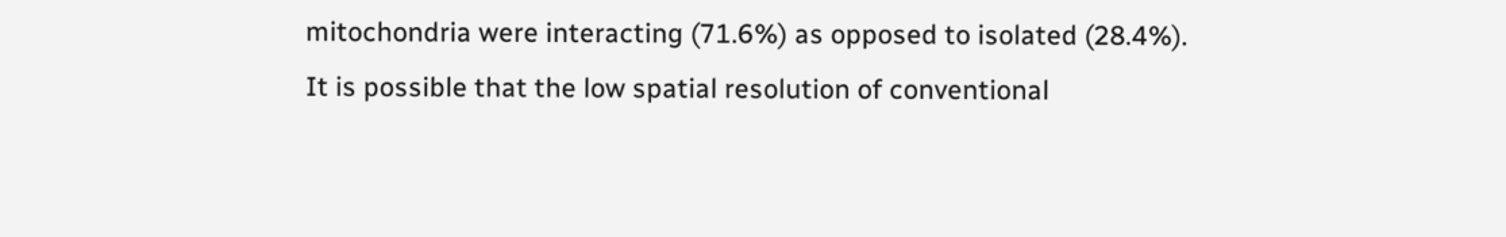mitochondria were interacting (71.6%) as opposed to isolated (28.4%). It is possible that the low spatial resolution of conventional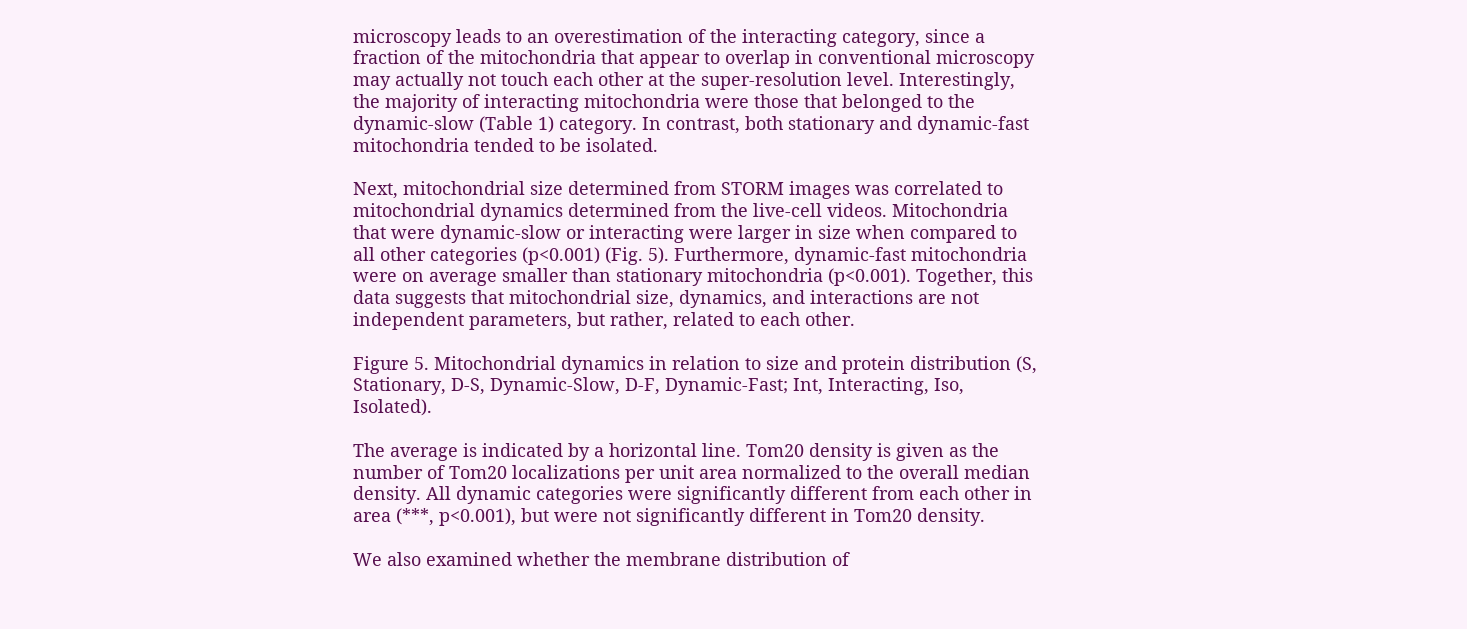microscopy leads to an overestimation of the interacting category, since a fraction of the mitochondria that appear to overlap in conventional microscopy may actually not touch each other at the super-resolution level. Interestingly, the majority of interacting mitochondria were those that belonged to the dynamic-slow (Table 1) category. In contrast, both stationary and dynamic-fast mitochondria tended to be isolated.

Next, mitochondrial size determined from STORM images was correlated to mitochondrial dynamics determined from the live-cell videos. Mitochondria that were dynamic-slow or interacting were larger in size when compared to all other categories (p<0.001) (Fig. 5). Furthermore, dynamic-fast mitochondria were on average smaller than stationary mitochondria (p<0.001). Together, this data suggests that mitochondrial size, dynamics, and interactions are not independent parameters, but rather, related to each other.

Figure 5. Mitochondrial dynamics in relation to size and protein distribution (S, Stationary, D-S, Dynamic-Slow, D-F, Dynamic-Fast; Int, Interacting, Iso, Isolated).

The average is indicated by a horizontal line. Tom20 density is given as the number of Tom20 localizations per unit area normalized to the overall median density. All dynamic categories were significantly different from each other in area (***, p<0.001), but were not significantly different in Tom20 density.

We also examined whether the membrane distribution of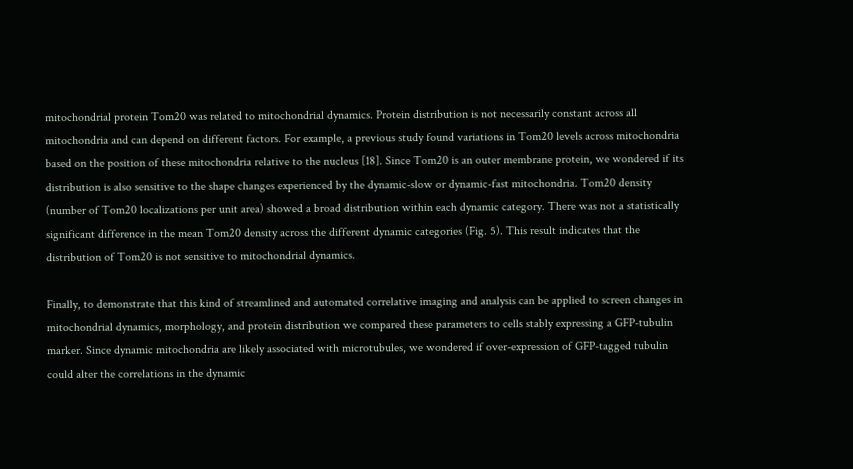mitochondrial protein Tom20 was related to mitochondrial dynamics. Protein distribution is not necessarily constant across all mitochondria and can depend on different factors. For example, a previous study found variations in Tom20 levels across mitochondria based on the position of these mitochondria relative to the nucleus [18]. Since Tom20 is an outer membrane protein, we wondered if its distribution is also sensitive to the shape changes experienced by the dynamic-slow or dynamic-fast mitochondria. Tom20 density (number of Tom20 localizations per unit area) showed a broad distribution within each dynamic category. There was not a statistically significant difference in the mean Tom20 density across the different dynamic categories (Fig. 5). This result indicates that the distribution of Tom20 is not sensitive to mitochondrial dynamics.

Finally, to demonstrate that this kind of streamlined and automated correlative imaging and analysis can be applied to screen changes in mitochondrial dynamics, morphology, and protein distribution we compared these parameters to cells stably expressing a GFP-tubulin marker. Since dynamic mitochondria are likely associated with microtubules, we wondered if over-expression of GFP-tagged tubulin could alter the correlations in the dynamic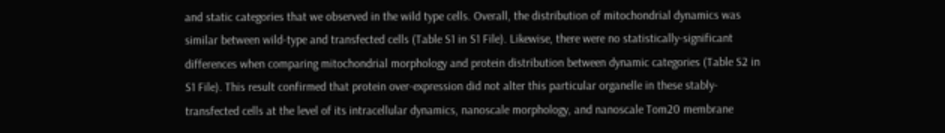and static categories that we observed in the wild type cells. Overall, the distribution of mitochondrial dynamics was similar between wild-type and transfected cells (Table S1 in S1 File). Likewise, there were no statistically-significant differences when comparing mitochondrial morphology and protein distribution between dynamic categories (Table S2 in S1 File). This result confirmed that protein over-expression did not alter this particular organelle in these stably-transfected cells at the level of its intracellular dynamics, nanoscale morphology, and nanoscale Tom20 membrane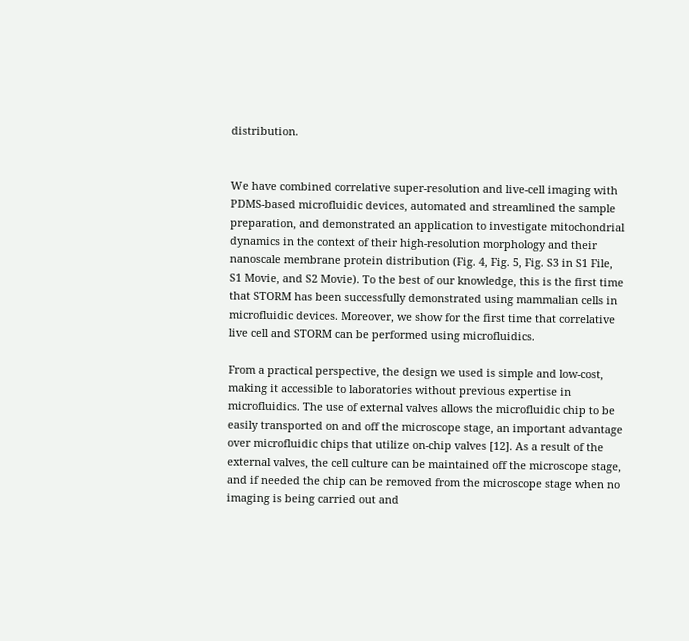distribution.


We have combined correlative super-resolution and live-cell imaging with PDMS-based microfluidic devices, automated and streamlined the sample preparation, and demonstrated an application to investigate mitochondrial dynamics in the context of their high-resolution morphology and their nanoscale membrane protein distribution (Fig. 4, Fig. 5, Fig. S3 in S1 File, S1 Movie, and S2 Movie). To the best of our knowledge, this is the first time that STORM has been successfully demonstrated using mammalian cells in microfluidic devices. Moreover, we show for the first time that correlative live cell and STORM can be performed using microfluidics.

From a practical perspective, the design we used is simple and low-cost, making it accessible to laboratories without previous expertise in microfluidics. The use of external valves allows the microfluidic chip to be easily transported on and off the microscope stage, an important advantage over microfluidic chips that utilize on-chip valves [12]. As a result of the external valves, the cell culture can be maintained off the microscope stage, and if needed the chip can be removed from the microscope stage when no imaging is being carried out and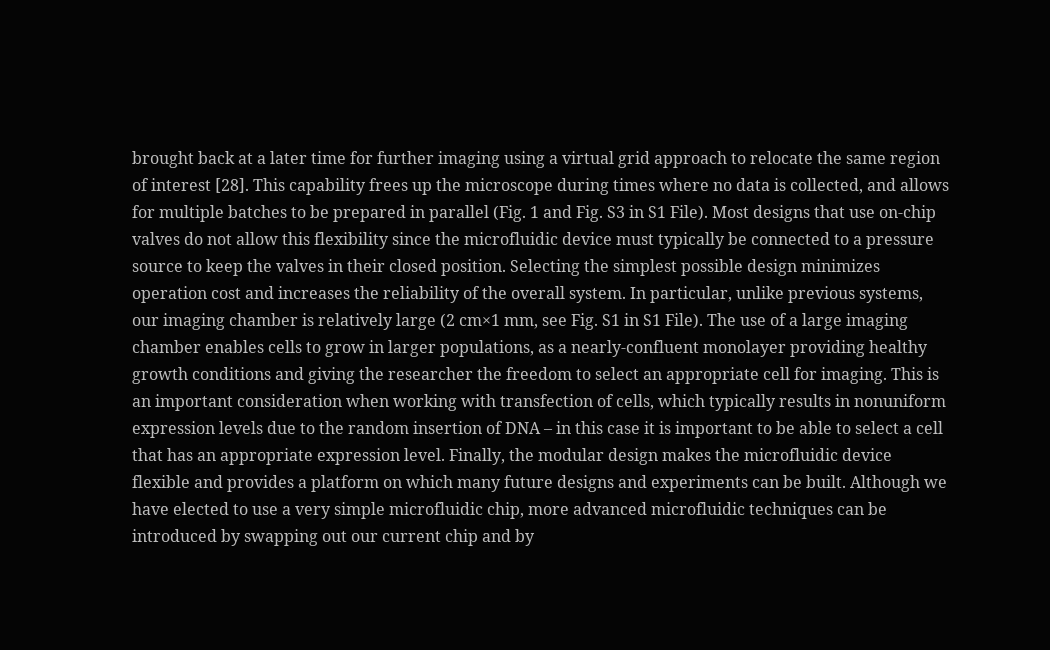brought back at a later time for further imaging using a virtual grid approach to relocate the same region of interest [28]. This capability frees up the microscope during times where no data is collected, and allows for multiple batches to be prepared in parallel (Fig. 1 and Fig. S3 in S1 File). Most designs that use on-chip valves do not allow this flexibility since the microfluidic device must typically be connected to a pressure source to keep the valves in their closed position. Selecting the simplest possible design minimizes operation cost and increases the reliability of the overall system. In particular, unlike previous systems, our imaging chamber is relatively large (2 cm×1 mm, see Fig. S1 in S1 File). The use of a large imaging chamber enables cells to grow in larger populations, as a nearly-confluent monolayer providing healthy growth conditions and giving the researcher the freedom to select an appropriate cell for imaging. This is an important consideration when working with transfection of cells, which typically results in nonuniform expression levels due to the random insertion of DNA – in this case it is important to be able to select a cell that has an appropriate expression level. Finally, the modular design makes the microfluidic device flexible and provides a platform on which many future designs and experiments can be built. Although we have elected to use a very simple microfluidic chip, more advanced microfluidic techniques can be introduced by swapping out our current chip and by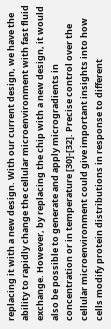replacing it with a new design. With our current design, we have the ability to rapidly change the cellular microenvironment with fast fluid exchange. However, by replacing the chip with a new design, it would also be possible to generate and apply microgradients in concentration or in temperature [30]-[32]. Precise control over the cellular microenvironment could give important insights into how cells modify protein distributions in response to different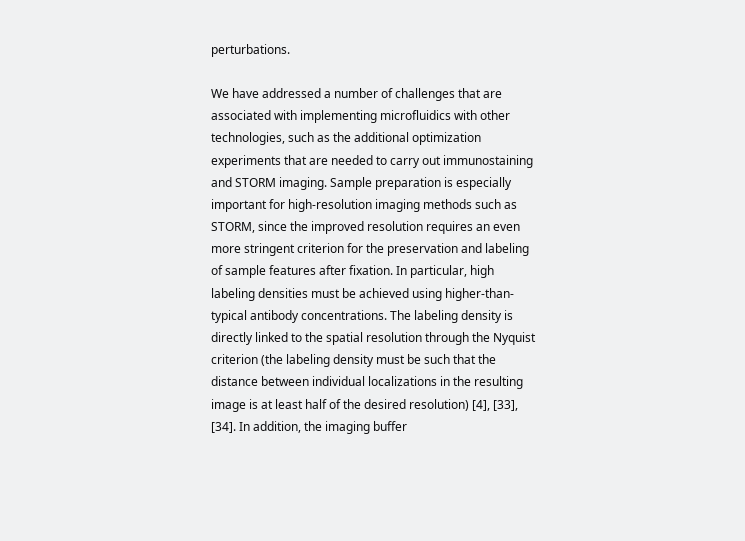perturbations.

We have addressed a number of challenges that are associated with implementing microfluidics with other technologies, such as the additional optimization experiments that are needed to carry out immunostaining and STORM imaging. Sample preparation is especially important for high-resolution imaging methods such as STORM, since the improved resolution requires an even more stringent criterion for the preservation and labeling of sample features after fixation. In particular, high labeling densities must be achieved using higher-than-typical antibody concentrations. The labeling density is directly linked to the spatial resolution through the Nyquist criterion (the labeling density must be such that the distance between individual localizations in the resulting image is at least half of the desired resolution) [4], [33], [34]. In addition, the imaging buffer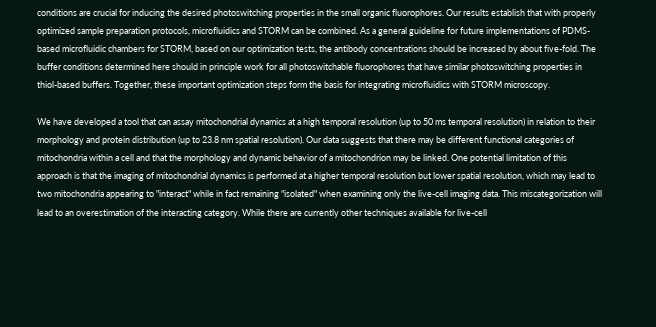conditions are crucial for inducing the desired photoswitching properties in the small organic fluorophores. Our results establish that with properly optimized sample preparation protocols, microfluidics and STORM can be combined. As a general guideline for future implementations of PDMS-based microfluidic chambers for STORM, based on our optimization tests, the antibody concentrations should be increased by about five-fold. The buffer conditions determined here should in principle work for all photoswitchable fluorophores that have similar photoswitching properties in thiol-based buffers. Together, these important optimization steps form the basis for integrating microfluidics with STORM microscopy.

We have developed a tool that can assay mitochondrial dynamics at a high temporal resolution (up to 50 ms temporal resolution) in relation to their morphology and protein distribution (up to 23.8 nm spatial resolution). Our data suggests that there may be different functional categories of mitochondria within a cell and that the morphology and dynamic behavior of a mitochondrion may be linked. One potential limitation of this approach is that the imaging of mitochondrial dynamics is performed at a higher temporal resolution but lower spatial resolution, which may lead to two mitochondria appearing to "interact" while in fact remaining "isolated" when examining only the live-cell imaging data. This miscategorization will lead to an overestimation of the interacting category. While there are currently other techniques available for live-cell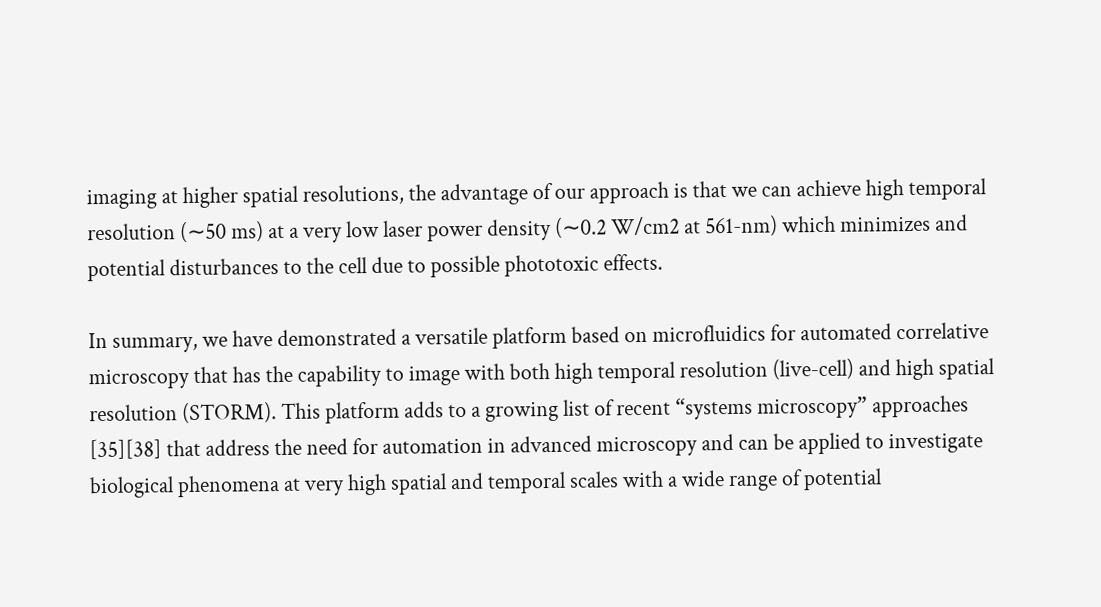imaging at higher spatial resolutions, the advantage of our approach is that we can achieve high temporal resolution (∼50 ms) at a very low laser power density (∼0.2 W/cm2 at 561-nm) which minimizes and potential disturbances to the cell due to possible phototoxic effects.

In summary, we have demonstrated a versatile platform based on microfluidics for automated correlative microscopy that has the capability to image with both high temporal resolution (live-cell) and high spatial resolution (STORM). This platform adds to a growing list of recent “systems microscopy” approaches [35][38] that address the need for automation in advanced microscopy and can be applied to investigate biological phenomena at very high spatial and temporal scales with a wide range of potential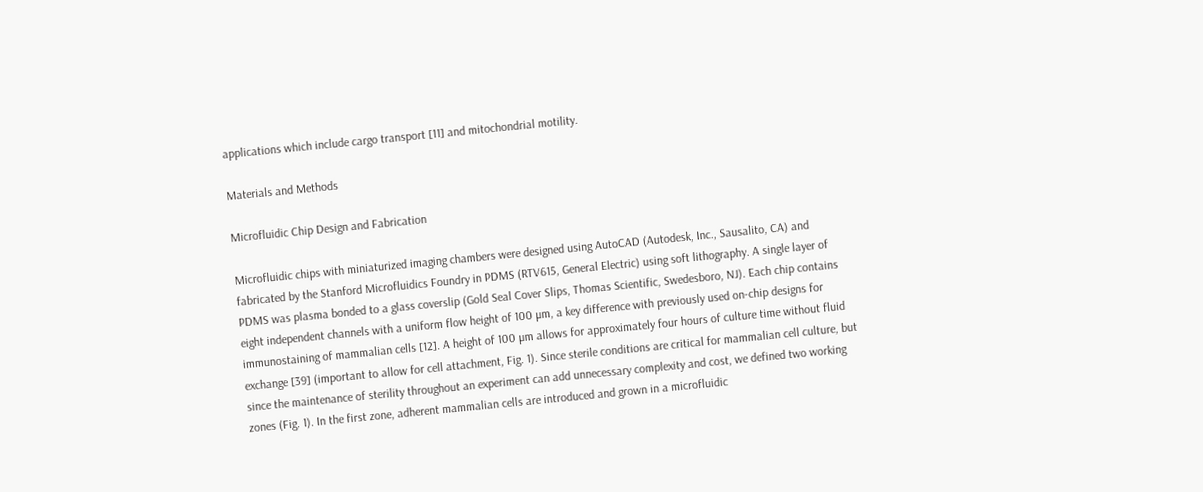applications which include cargo transport [11] and mitochondrial motility.

Materials and Methods

Microfluidic Chip Design and Fabrication

Microfluidic chips with miniaturized imaging chambers were designed using AutoCAD (Autodesk, Inc., Sausalito, CA) and fabricated by the Stanford Microfluidics Foundry in PDMS (RTV615, General Electric) using soft lithography. A single layer of PDMS was plasma bonded to a glass coverslip (Gold Seal Cover Slips, Thomas Scientific, Swedesboro, NJ). Each chip contains eight independent channels with a uniform flow height of 100 µm, a key difference with previously used on-chip designs for immunostaining of mammalian cells [12]. A height of 100 µm allows for approximately four hours of culture time without fluid exchange [39] (important to allow for cell attachment, Fig. 1). Since sterile conditions are critical for mammalian cell culture, but since the maintenance of sterility throughout an experiment can add unnecessary complexity and cost, we defined two working zones (Fig. 1). In the first zone, adherent mammalian cells are introduced and grown in a microfluidic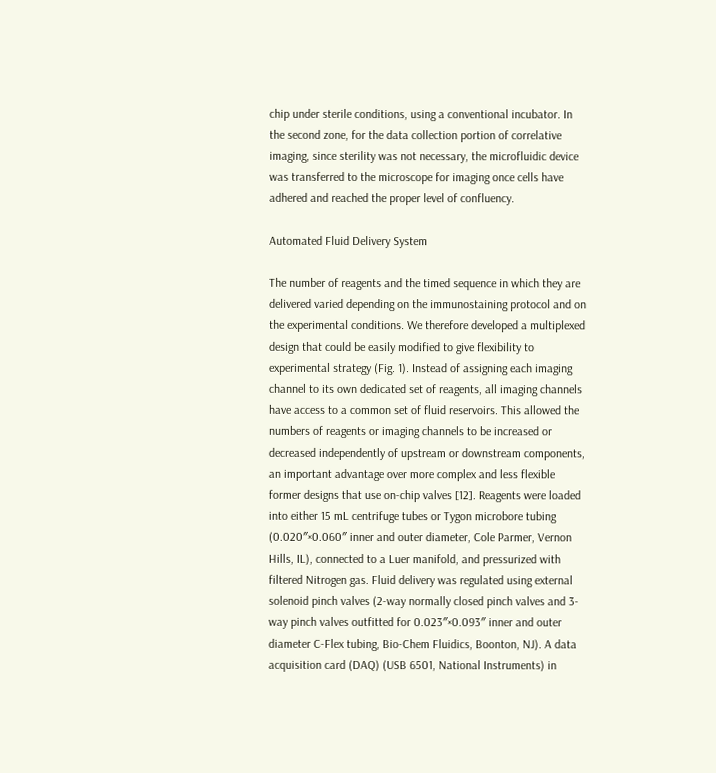chip under sterile conditions, using a conventional incubator. In the second zone, for the data collection portion of correlative imaging, since sterility was not necessary, the microfluidic device was transferred to the microscope for imaging once cells have adhered and reached the proper level of confluency.

Automated Fluid Delivery System

The number of reagents and the timed sequence in which they are delivered varied depending on the immunostaining protocol and on the experimental conditions. We therefore developed a multiplexed design that could be easily modified to give flexibility to experimental strategy (Fig. 1). Instead of assigning each imaging channel to its own dedicated set of reagents, all imaging channels have access to a common set of fluid reservoirs. This allowed the numbers of reagents or imaging channels to be increased or decreased independently of upstream or downstream components, an important advantage over more complex and less flexible former designs that use on-chip valves [12]. Reagents were loaded into either 15 mL centrifuge tubes or Tygon microbore tubing (0.020″×0.060″ inner and outer diameter, Cole Parmer, Vernon Hills, IL), connected to a Luer manifold, and pressurized with filtered Nitrogen gas. Fluid delivery was regulated using external solenoid pinch valves (2-way normally closed pinch valves and 3-way pinch valves outfitted for 0.023″×0.093″ inner and outer diameter C-Flex tubing, Bio-Chem Fluidics, Boonton, NJ). A data acquisition card (DAQ) (USB 6501, National Instruments) in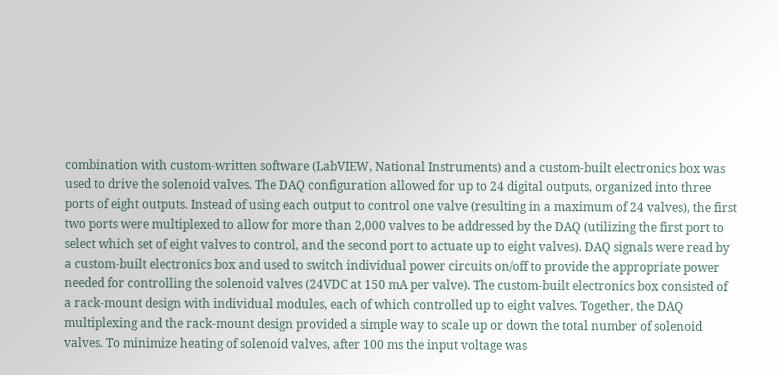combination with custom-written software (LabVIEW, National Instruments) and a custom-built electronics box was used to drive the solenoid valves. The DAQ configuration allowed for up to 24 digital outputs, organized into three ports of eight outputs. Instead of using each output to control one valve (resulting in a maximum of 24 valves), the first two ports were multiplexed to allow for more than 2,000 valves to be addressed by the DAQ (utilizing the first port to select which set of eight valves to control, and the second port to actuate up to eight valves). DAQ signals were read by a custom-built electronics box and used to switch individual power circuits on/off to provide the appropriate power needed for controlling the solenoid valves (24VDC at 150 mA per valve). The custom-built electronics box consisted of a rack-mount design with individual modules, each of which controlled up to eight valves. Together, the DAQ multiplexing and the rack-mount design provided a simple way to scale up or down the total number of solenoid valves. To minimize heating of solenoid valves, after 100 ms the input voltage was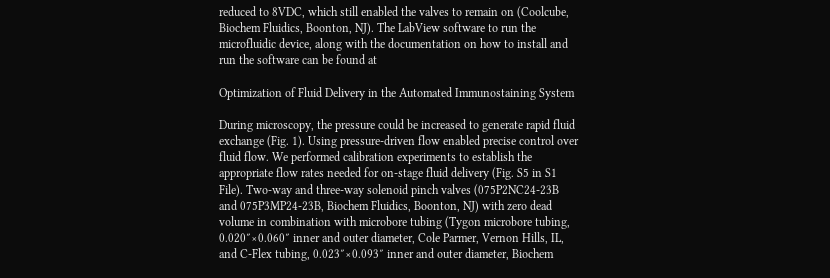reduced to 8VDC, which still enabled the valves to remain on (Coolcube, Biochem Fluidics, Boonton, NJ). The LabView software to run the microfluidic device, along with the documentation on how to install and run the software can be found at

Optimization of Fluid Delivery in the Automated Immunostaining System

During microscopy, the pressure could be increased to generate rapid fluid exchange (Fig. 1). Using pressure-driven flow enabled precise control over fluid flow. We performed calibration experiments to establish the appropriate flow rates needed for on-stage fluid delivery (Fig. S5 in S1 File). Two-way and three-way solenoid pinch valves (075P2NC24-23B and 075P3MP24-23B, Biochem Fluidics, Boonton, NJ) with zero dead volume in combination with microbore tubing (Tygon microbore tubing, 0.020″×0.060″ inner and outer diameter, Cole Parmer, Vernon Hills, IL, and C-Flex tubing, 0.023″×0.093″ inner and outer diameter, Biochem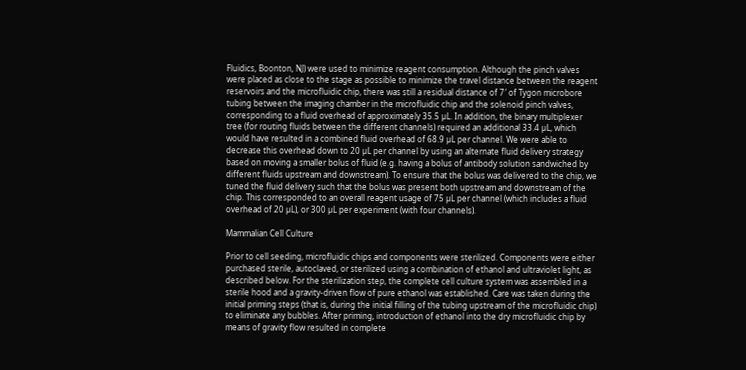Fluidics, Boonton, NJ) were used to minimize reagent consumption. Although the pinch valves were placed as close to the stage as possible to minimize the travel distance between the reagent reservoirs and the microfluidic chip, there was still a residual distance of 7′ of Tygon microbore tubing between the imaging chamber in the microfluidic chip and the solenoid pinch valves, corresponding to a fluid overhead of approximately 35.5 µL. In addition, the binary multiplexer tree (for routing fluids between the different channels) required an additional 33.4 µL, which would have resulted in a combined fluid overhead of 68.9 µL per channel. We were able to decrease this overhead down to 20 µL per channel by using an alternate fluid delivery strategy based on moving a smaller bolus of fluid (e.g. having a bolus of antibody solution sandwiched by different fluids upstream and downstream). To ensure that the bolus was delivered to the chip, we tuned the fluid delivery such that the bolus was present both upstream and downstream of the chip. This corresponded to an overall reagent usage of 75 µL per channel (which includes a fluid overhead of 20 µL), or 300 µL per experiment (with four channels).

Mammalian Cell Culture

Prior to cell seeding, microfluidic chips and components were sterilized. Components were either purchased sterile, autoclaved, or sterilized using a combination of ethanol and ultraviolet light, as described below. For the sterilization step, the complete cell culture system was assembled in a sterile hood and a gravity-driven flow of pure ethanol was established. Care was taken during the initial priming steps (that is, during the initial filling of the tubing upstream of the microfluidic chip) to eliminate any bubbles. After priming, introduction of ethanol into the dry microfluidic chip by means of gravity flow resulted in complete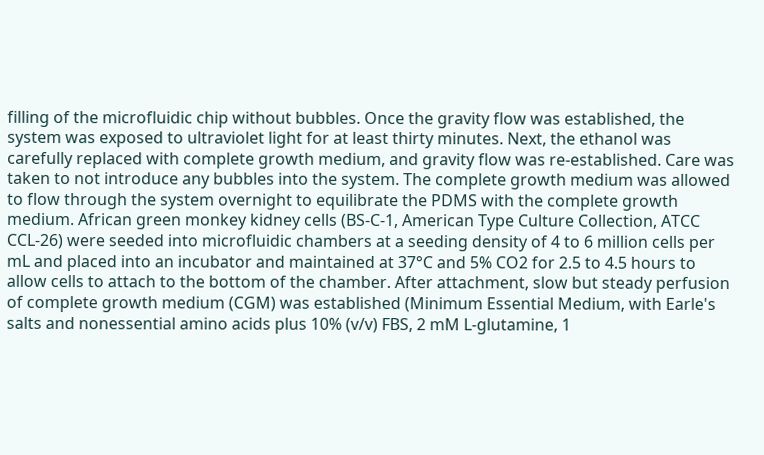filling of the microfluidic chip without bubbles. Once the gravity flow was established, the system was exposed to ultraviolet light for at least thirty minutes. Next, the ethanol was carefully replaced with complete growth medium, and gravity flow was re-established. Care was taken to not introduce any bubbles into the system. The complete growth medium was allowed to flow through the system overnight to equilibrate the PDMS with the complete growth medium. African green monkey kidney cells (BS-C-1, American Type Culture Collection, ATCC CCL-26) were seeded into microfluidic chambers at a seeding density of 4 to 6 million cells per mL and placed into an incubator and maintained at 37°C and 5% CO2 for 2.5 to 4.5 hours to allow cells to attach to the bottom of the chamber. After attachment, slow but steady perfusion of complete growth medium (CGM) was established (Minimum Essential Medium, with Earle's salts and nonessential amino acids plus 10% (v/v) FBS, 2 mM L-glutamine, 1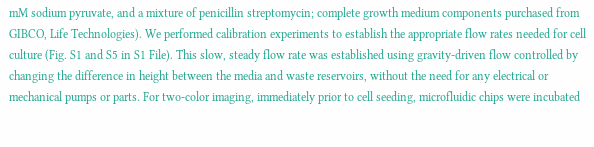mM sodium pyruvate, and a mixture of penicillin streptomycin; complete growth medium components purchased from GIBCO, Life Technologies). We performed calibration experiments to establish the appropriate flow rates needed for cell culture (Fig. S1 and S5 in S1 File). This slow, steady flow rate was established using gravity-driven flow controlled by changing the difference in height between the media and waste reservoirs, without the need for any electrical or mechanical pumps or parts. For two-color imaging, immediately prior to cell seeding, microfluidic chips were incubated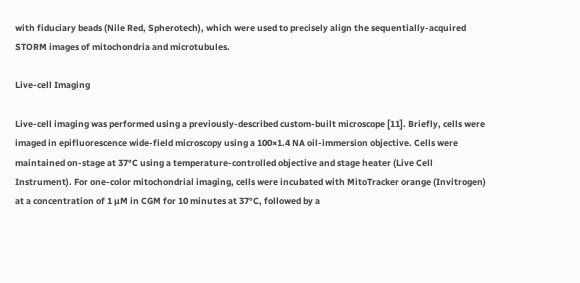with fiduciary beads (Nile Red, Spherotech), which were used to precisely align the sequentially-acquired STORM images of mitochondria and microtubules.

Live-cell Imaging

Live-cell imaging was performed using a previously-described custom-built microscope [11]. Briefly, cells were imaged in epifluorescence wide-field microscopy using a 100×1.4 NA oil-immersion objective. Cells were maintained on-stage at 37°C using a temperature-controlled objective and stage heater (Live Cell Instrument). For one-color mitochondrial imaging, cells were incubated with MitoTracker orange (Invitrogen) at a concentration of 1 µM in CGM for 10 minutes at 37°C, followed by a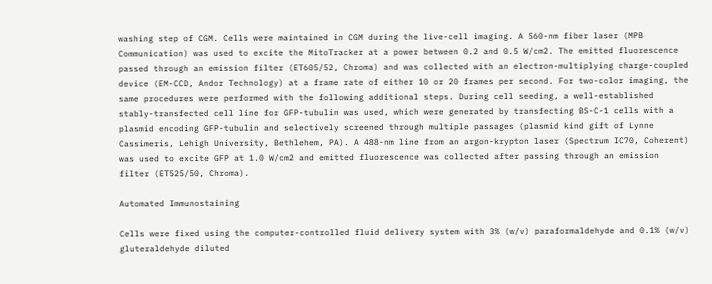washing step of CGM. Cells were maintained in CGM during the live-cell imaging. A 560-nm fiber laser (MPB Communication) was used to excite the MitoTracker at a power between 0.2 and 0.5 W/cm2. The emitted fluorescence passed through an emission filter (ET605/52, Chroma) and was collected with an electron-multiplying charge-coupled device (EM-CCD, Andor Technology) at a frame rate of either 10 or 20 frames per second. For two-color imaging, the same procedures were performed with the following additional steps. During cell seeding, a well-established stably-transfected cell line for GFP-tubulin was used, which were generated by transfecting BS-C-1 cells with a plasmid encoding GFP-tubulin and selectively screened through multiple passages (plasmid kind gift of Lynne Cassimeris, Lehigh University, Bethlehem, PA). A 488-nm line from an argon-krypton laser (Spectrum IC70, Coherent) was used to excite GFP at 1.0 W/cm2 and emitted fluorescence was collected after passing through an emission filter (ET525/50, Chroma).

Automated Immunostaining

Cells were fixed using the computer-controlled fluid delivery system with 3% (w/v) paraformaldehyde and 0.1% (w/v) gluteraldehyde diluted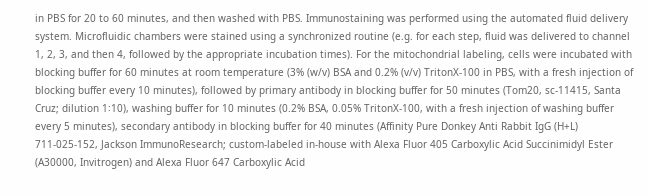in PBS for 20 to 60 minutes, and then washed with PBS. Immunostaining was performed using the automated fluid delivery system. Microfluidic chambers were stained using a synchronized routine (e.g. for each step, fluid was delivered to channel 1, 2, 3, and then 4, followed by the appropriate incubation times). For the mitochondrial labeling, cells were incubated with blocking buffer for 60 minutes at room temperature (3% (w/v) BSA and 0.2% (v/v) TritonX-100 in PBS, with a fresh injection of blocking buffer every 10 minutes), followed by primary antibody in blocking buffer for 50 minutes (Tom20, sc-11415, Santa Cruz; dilution 1∶10), washing buffer for 10 minutes (0.2% BSA, 0.05% TritonX-100, with a fresh injection of washing buffer every 5 minutes), secondary antibody in blocking buffer for 40 minutes (Affinity Pure Donkey Anti Rabbit IgG (H+L) 711-025-152, Jackson ImmunoResearch; custom-labeled in-house with Alexa Fluor 405 Carboxylic Acid Succinimidyl Ester (A30000, Invitrogen) and Alexa Fluor 647 Carboxylic Acid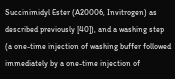Succinimidyl Ester (A20006, Invitrogen) as described previously [40]), and a washing step (a one-time injection of washing buffer followed immediately by a one-time injection of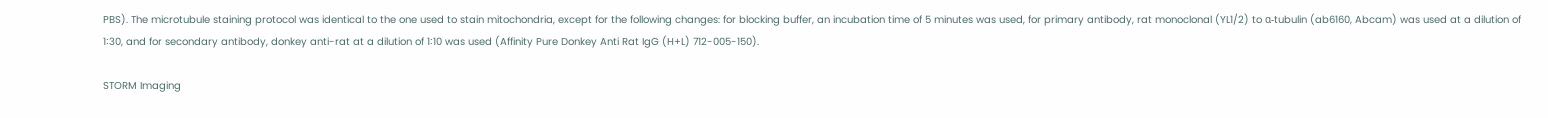PBS). The microtubule staining protocol was identical to the one used to stain mitochondria, except for the following changes: for blocking buffer, an incubation time of 5 minutes was used, for primary antibody, rat monoclonal (YL1/2) to α-tubulin (ab6160, Abcam) was used at a dilution of 1∶30, and for secondary antibody, donkey anti-rat at a dilution of 1∶10 was used (Affinity Pure Donkey Anti Rat IgG (H+L) 712-005-150).

STORM Imaging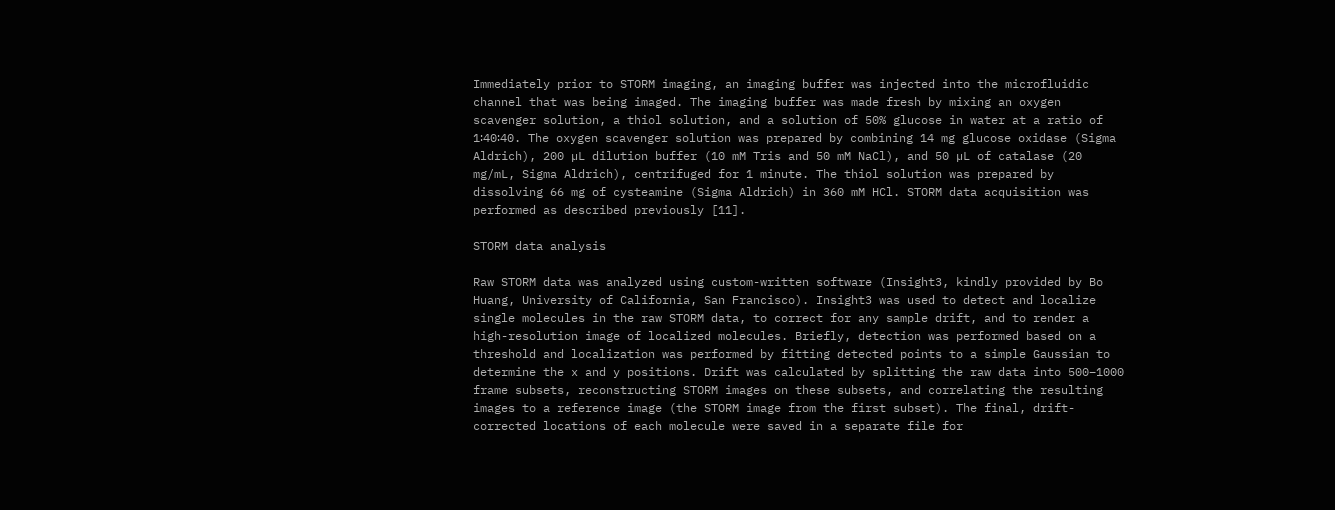Immediately prior to STORM imaging, an imaging buffer was injected into the microfluidic channel that was being imaged. The imaging buffer was made fresh by mixing an oxygen scavenger solution, a thiol solution, and a solution of 50% glucose in water at a ratio of 1∶40∶40. The oxygen scavenger solution was prepared by combining 14 mg glucose oxidase (Sigma Aldrich), 200 µL dilution buffer (10 mM Tris and 50 mM NaCl), and 50 µL of catalase (20 mg/mL, Sigma Aldrich), centrifuged for 1 minute. The thiol solution was prepared by dissolving 66 mg of cysteamine (Sigma Aldrich) in 360 mM HCl. STORM data acquisition was performed as described previously [11].

STORM data analysis

Raw STORM data was analyzed using custom-written software (Insight3, kindly provided by Bo Huang, University of California, San Francisco). Insight3 was used to detect and localize single molecules in the raw STORM data, to correct for any sample drift, and to render a high-resolution image of localized molecules. Briefly, detection was performed based on a threshold and localization was performed by fitting detected points to a simple Gaussian to determine the x and y positions. Drift was calculated by splitting the raw data into 500–1000 frame subsets, reconstructing STORM images on these subsets, and correlating the resulting images to a reference image (the STORM image from the first subset). The final, drift-corrected locations of each molecule were saved in a separate file for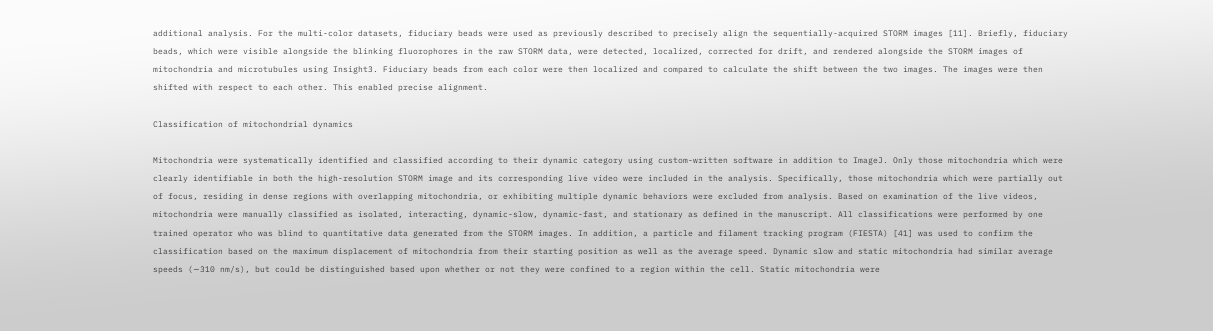additional analysis. For the multi-color datasets, fiduciary beads were used as previously described to precisely align the sequentially-acquired STORM images [11]. Briefly, fiduciary beads, which were visible alongside the blinking fluorophores in the raw STORM data, were detected, localized, corrected for drift, and rendered alongside the STORM images of mitochondria and microtubules using Insight3. Fiduciary beads from each color were then localized and compared to calculate the shift between the two images. The images were then shifted with respect to each other. This enabled precise alignment.

Classification of mitochondrial dynamics

Mitochondria were systematically identified and classified according to their dynamic category using custom-written software in addition to ImageJ. Only those mitochondria which were clearly identifiable in both the high-resolution STORM image and its corresponding live video were included in the analysis. Specifically, those mitochondria which were partially out of focus, residing in dense regions with overlapping mitochondria, or exhibiting multiple dynamic behaviors were excluded from analysis. Based on examination of the live videos, mitochondria were manually classified as isolated, interacting, dynamic-slow, dynamic-fast, and stationary as defined in the manuscript. All classifications were performed by one trained operator who was blind to quantitative data generated from the STORM images. In addition, a particle and filament tracking program (FIESTA) [41] was used to confirm the classification based on the maximum displacement of mitochondria from their starting position as well as the average speed. Dynamic slow and static mitochondria had similar average speeds (∼310 nm/s), but could be distinguished based upon whether or not they were confined to a region within the cell. Static mitochondria were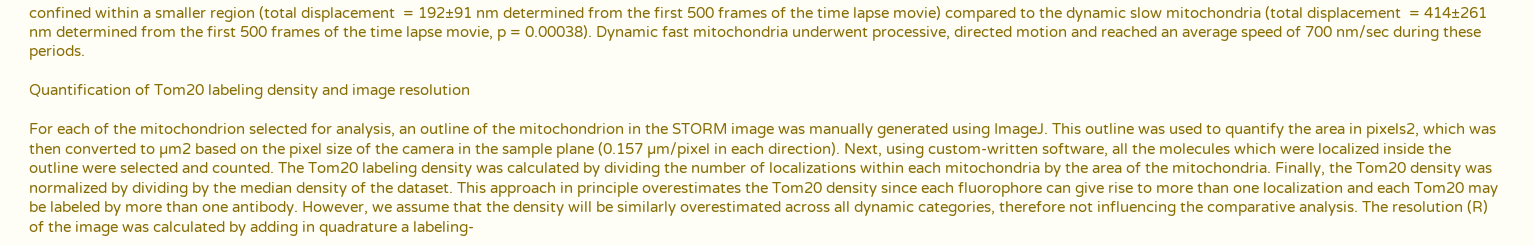confined within a smaller region (total displacement  = 192±91 nm determined from the first 500 frames of the time lapse movie) compared to the dynamic slow mitochondria (total displacement  = 414±261 nm determined from the first 500 frames of the time lapse movie, p = 0.00038). Dynamic fast mitochondria underwent processive, directed motion and reached an average speed of 700 nm/sec during these periods.

Quantification of Tom20 labeling density and image resolution

For each of the mitochondrion selected for analysis, an outline of the mitochondrion in the STORM image was manually generated using ImageJ. This outline was used to quantify the area in pixels2, which was then converted to µm2 based on the pixel size of the camera in the sample plane (0.157 µm/pixel in each direction). Next, using custom-written software, all the molecules which were localized inside the outline were selected and counted. The Tom20 labeling density was calculated by dividing the number of localizations within each mitochondria by the area of the mitochondria. Finally, the Tom20 density was normalized by dividing by the median density of the dataset. This approach in principle overestimates the Tom20 density since each fluorophore can give rise to more than one localization and each Tom20 may be labeled by more than one antibody. However, we assume that the density will be similarly overestimated across all dynamic categories, therefore not influencing the comparative analysis. The resolution (R) of the image was calculated by adding in quadrature a labeling-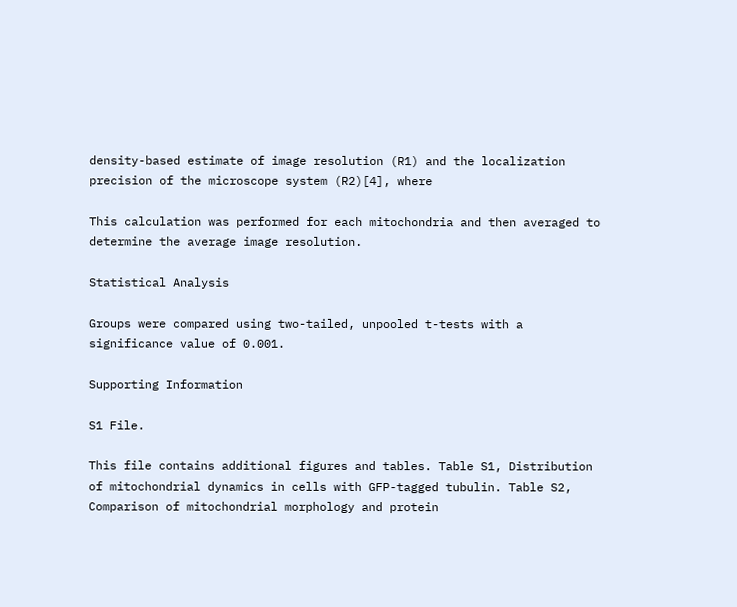density-based estimate of image resolution (R1) and the localization precision of the microscope system (R2)[4], where

This calculation was performed for each mitochondria and then averaged to determine the average image resolution.

Statistical Analysis

Groups were compared using two-tailed, unpooled t-tests with a significance value of 0.001.

Supporting Information

S1 File.

This file contains additional figures and tables. Table S1, Distribution of mitochondrial dynamics in cells with GFP-tagged tubulin. Table S2, Comparison of mitochondrial morphology and protein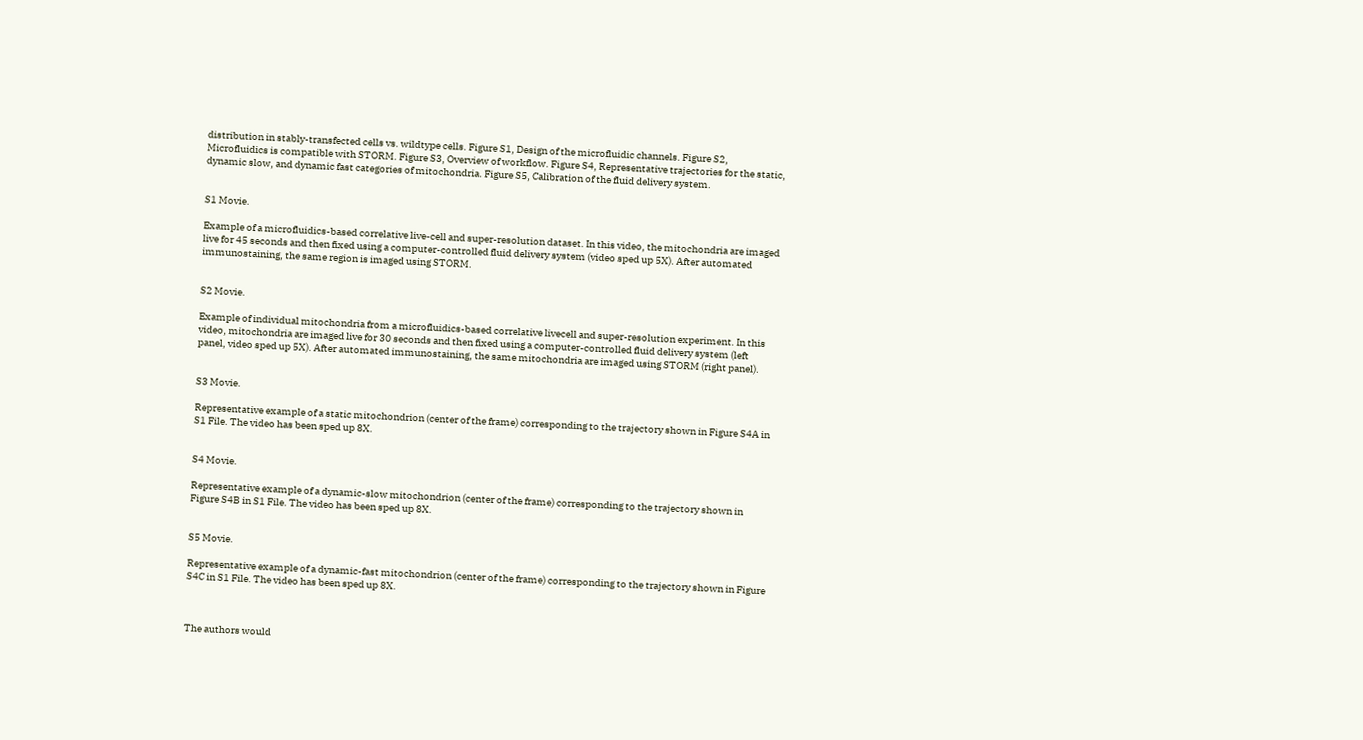distribution in stably-transfected cells vs. wildtype cells. Figure S1, Design of the microfluidic channels. Figure S2, Microfluidics is compatible with STORM. Figure S3, Overview of workflow. Figure S4, Representative trajectories for the static, dynamic slow, and dynamic fast categories of mitochondria. Figure S5, Calibration of the fluid delivery system.


S1 Movie.

Example of a microfluidics-based correlative live-cell and super-resolution dataset. In this video, the mitochondria are imaged live for 45 seconds and then fixed using a computer-controlled fluid delivery system (video sped up 5X). After automated immunostaining, the same region is imaged using STORM.


S2 Movie.

Example of individual mitochondria from a microfluidics-based correlative livecell and super-resolution experiment. In this video, mitochondria are imaged live for 30 seconds and then fixed using a computer-controlled fluid delivery system (left panel, video sped up 5X). After automated immunostaining, the same mitochondria are imaged using STORM (right panel).


S3 Movie.

Representative example of a static mitochondrion (center of the frame) corresponding to the trajectory shown in Figure S4A in S1 File. The video has been sped up 8X.


S4 Movie.

Representative example of a dynamic-slow mitochondrion (center of the frame) corresponding to the trajectory shown in Figure S4B in S1 File. The video has been sped up 8X.


S5 Movie.

Representative example of a dynamic-fast mitochondrion (center of the frame) corresponding to the trajectory shown in Figure S4C in S1 File. The video has been sped up 8X.



The authors would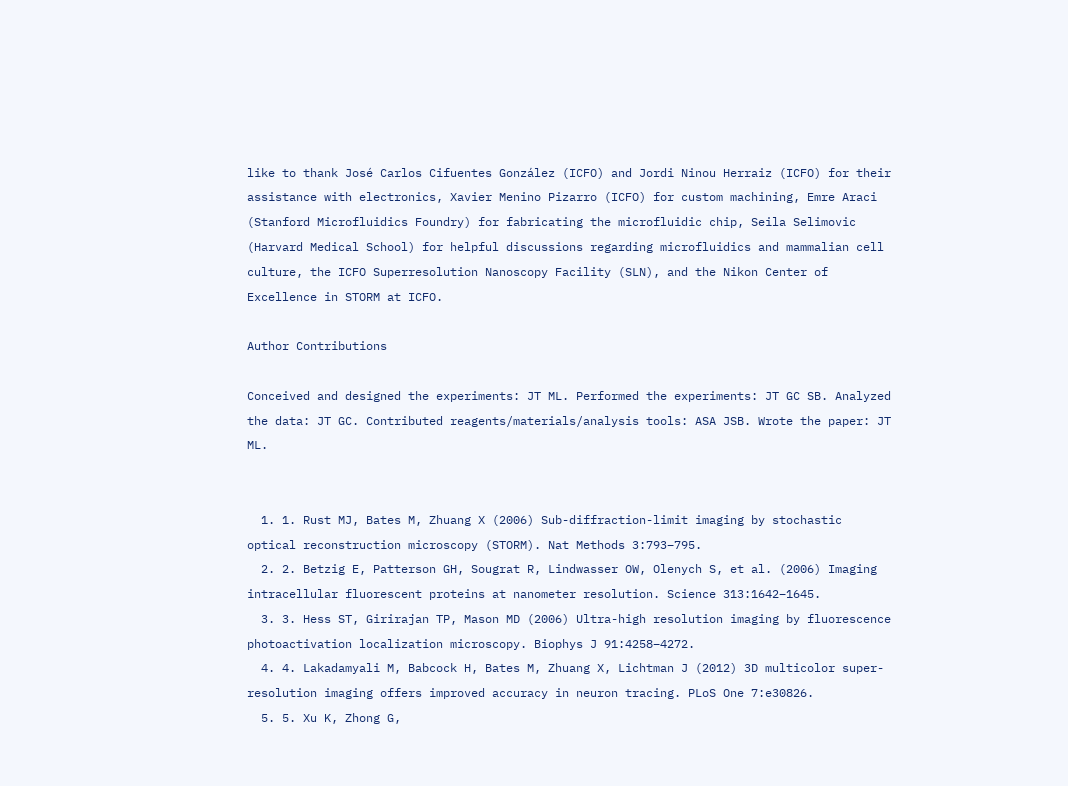like to thank José Carlos Cifuentes González (ICFO) and Jordi Ninou Herraiz (ICFO) for their assistance with electronics, Xavier Menino Pizarro (ICFO) for custom machining, Emre Araci (Stanford Microfluidics Foundry) for fabricating the microfluidic chip, Seila Selimovic (Harvard Medical School) for helpful discussions regarding microfluidics and mammalian cell culture, the ICFO Superresolution Nanoscopy Facility (SLN), and the Nikon Center of Excellence in STORM at ICFO.

Author Contributions

Conceived and designed the experiments: JT ML. Performed the experiments: JT GC SB. Analyzed the data: JT GC. Contributed reagents/materials/analysis tools: ASA JSB. Wrote the paper: JT ML.


  1. 1. Rust MJ, Bates M, Zhuang X (2006) Sub-diffraction-limit imaging by stochastic optical reconstruction microscopy (STORM). Nat Methods 3:793–795.
  2. 2. Betzig E, Patterson GH, Sougrat R, Lindwasser OW, Olenych S, et al. (2006) Imaging intracellular fluorescent proteins at nanometer resolution. Science 313:1642–1645.
  3. 3. Hess ST, Girirajan TP, Mason MD (2006) Ultra-high resolution imaging by fluorescence photoactivation localization microscopy. Biophys J 91:4258–4272.
  4. 4. Lakadamyali M, Babcock H, Bates M, Zhuang X, Lichtman J (2012) 3D multicolor super-resolution imaging offers improved accuracy in neuron tracing. PLoS One 7:e30826.
  5. 5. Xu K, Zhong G,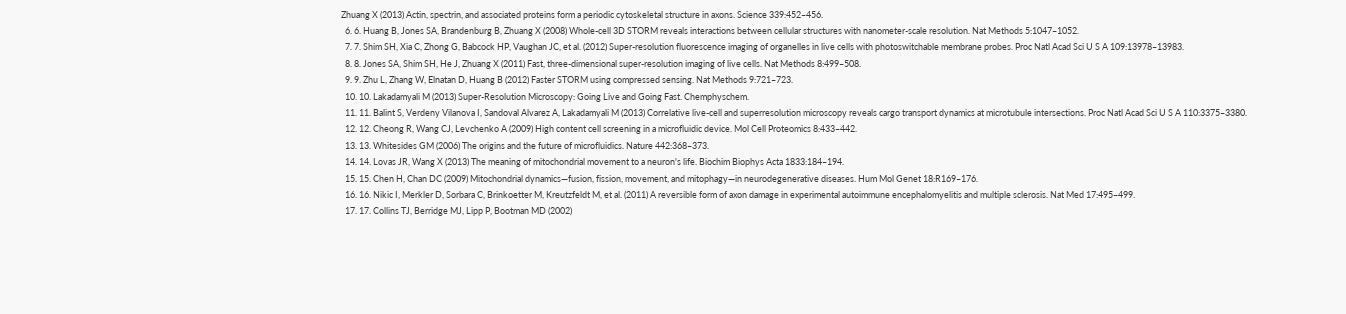Zhuang X (2013) Actin, spectrin, and associated proteins form a periodic cytoskeletal structure in axons. Science 339:452–456.
  6. 6. Huang B, Jones SA, Brandenburg B, Zhuang X (2008) Whole-cell 3D STORM reveals interactions between cellular structures with nanometer-scale resolution. Nat Methods 5:1047–1052.
  7. 7. Shim SH, Xia C, Zhong G, Babcock HP, Vaughan JC, et al. (2012) Super-resolution fluorescence imaging of organelles in live cells with photoswitchable membrane probes. Proc Natl Acad Sci U S A 109:13978–13983.
  8. 8. Jones SA, Shim SH, He J, Zhuang X (2011) Fast, three-dimensional super-resolution imaging of live cells. Nat Methods 8:499–508.
  9. 9. Zhu L, Zhang W, Elnatan D, Huang B (2012) Faster STORM using compressed sensing. Nat Methods 9:721–723.
  10. 10. Lakadamyali M (2013) Super-Resolution Microscopy: Going Live and Going Fast. Chemphyschem.
  11. 11. Balint S, Verdeny Vilanova I, Sandoval Alvarez A, Lakadamyali M (2013) Correlative live-cell and superresolution microscopy reveals cargo transport dynamics at microtubule intersections. Proc Natl Acad Sci U S A 110:3375–3380.
  12. 12. Cheong R, Wang CJ, Levchenko A (2009) High content cell screening in a microfluidic device. Mol Cell Proteomics 8:433–442.
  13. 13. Whitesides GM (2006) The origins and the future of microfluidics. Nature 442:368–373.
  14. 14. Lovas JR, Wang X (2013) The meaning of mitochondrial movement to a neuron's life. Biochim Biophys Acta 1833:184–194.
  15. 15. Chen H, Chan DC (2009) Mitochondrial dynamics—fusion, fission, movement, and mitophagy—in neurodegenerative diseases. Hum Mol Genet 18:R169–176.
  16. 16. Nikic I, Merkler D, Sorbara C, Brinkoetter M, Kreutzfeldt M, et al. (2011) A reversible form of axon damage in experimental autoimmune encephalomyelitis and multiple sclerosis. Nat Med 17:495–499.
  17. 17. Collins TJ, Berridge MJ, Lipp P, Bootman MD (2002)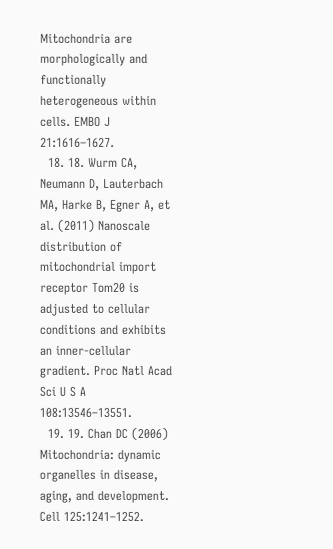Mitochondria are morphologically and functionally heterogeneous within cells. EMBO J 21:1616–1627.
  18. 18. Wurm CA, Neumann D, Lauterbach MA, Harke B, Egner A, et al. (2011) Nanoscale distribution of mitochondrial import receptor Tom20 is adjusted to cellular conditions and exhibits an inner-cellular gradient. Proc Natl Acad Sci U S A 108:13546–13551.
  19. 19. Chan DC (2006) Mitochondria: dynamic organelles in disease, aging, and development. Cell 125:1241–1252.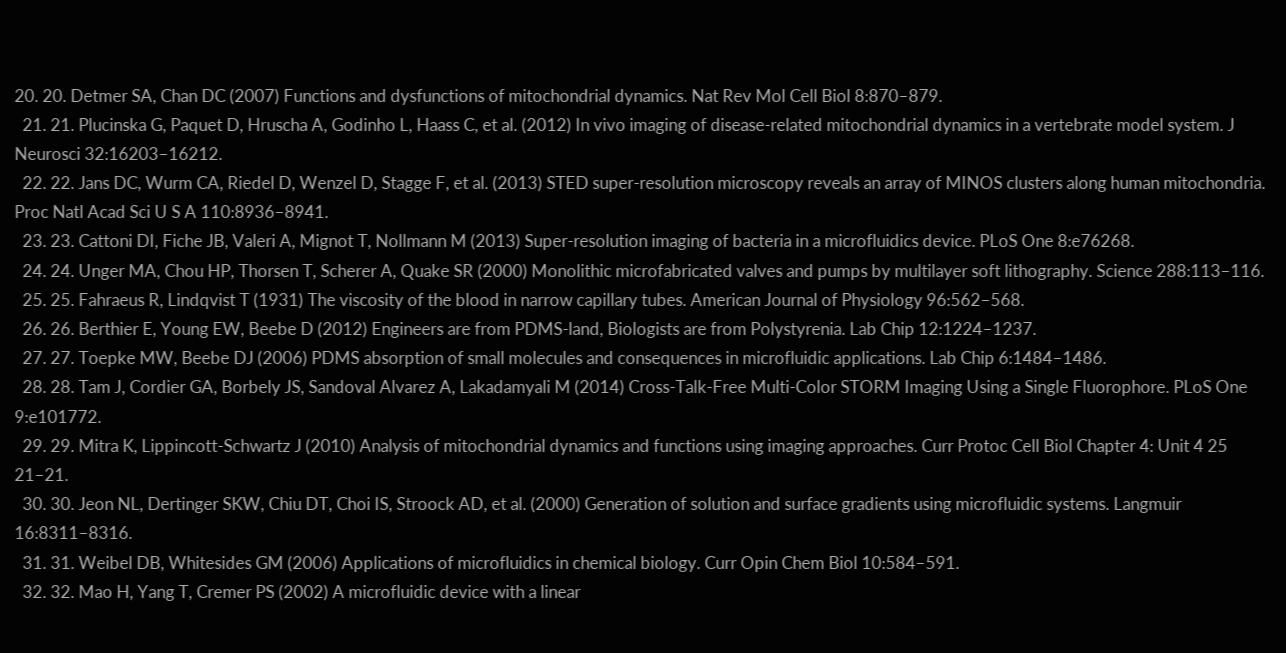20. 20. Detmer SA, Chan DC (2007) Functions and dysfunctions of mitochondrial dynamics. Nat Rev Mol Cell Biol 8:870–879.
  21. 21. Plucinska G, Paquet D, Hruscha A, Godinho L, Haass C, et al. (2012) In vivo imaging of disease-related mitochondrial dynamics in a vertebrate model system. J Neurosci 32:16203–16212.
  22. 22. Jans DC, Wurm CA, Riedel D, Wenzel D, Stagge F, et al. (2013) STED super-resolution microscopy reveals an array of MINOS clusters along human mitochondria. Proc Natl Acad Sci U S A 110:8936–8941.
  23. 23. Cattoni DI, Fiche JB, Valeri A, Mignot T, Nollmann M (2013) Super-resolution imaging of bacteria in a microfluidics device. PLoS One 8:e76268.
  24. 24. Unger MA, Chou HP, Thorsen T, Scherer A, Quake SR (2000) Monolithic microfabricated valves and pumps by multilayer soft lithography. Science 288:113–116.
  25. 25. Fahraeus R, Lindqvist T (1931) The viscosity of the blood in narrow capillary tubes. American Journal of Physiology 96:562–568.
  26. 26. Berthier E, Young EW, Beebe D (2012) Engineers are from PDMS-land, Biologists are from Polystyrenia. Lab Chip 12:1224–1237.
  27. 27. Toepke MW, Beebe DJ (2006) PDMS absorption of small molecules and consequences in microfluidic applications. Lab Chip 6:1484–1486.
  28. 28. Tam J, Cordier GA, Borbely JS, Sandoval Alvarez A, Lakadamyali M (2014) Cross-Talk-Free Multi-Color STORM Imaging Using a Single Fluorophore. PLoS One 9:e101772.
  29. 29. Mitra K, Lippincott-Schwartz J (2010) Analysis of mitochondrial dynamics and functions using imaging approaches. Curr Protoc Cell Biol Chapter 4: Unit 4 25 21–21.
  30. 30. Jeon NL, Dertinger SKW, Chiu DT, Choi IS, Stroock AD, et al. (2000) Generation of solution and surface gradients using microfluidic systems. Langmuir 16:8311–8316.
  31. 31. Weibel DB, Whitesides GM (2006) Applications of microfluidics in chemical biology. Curr Opin Chem Biol 10:584–591.
  32. 32. Mao H, Yang T, Cremer PS (2002) A microfluidic device with a linear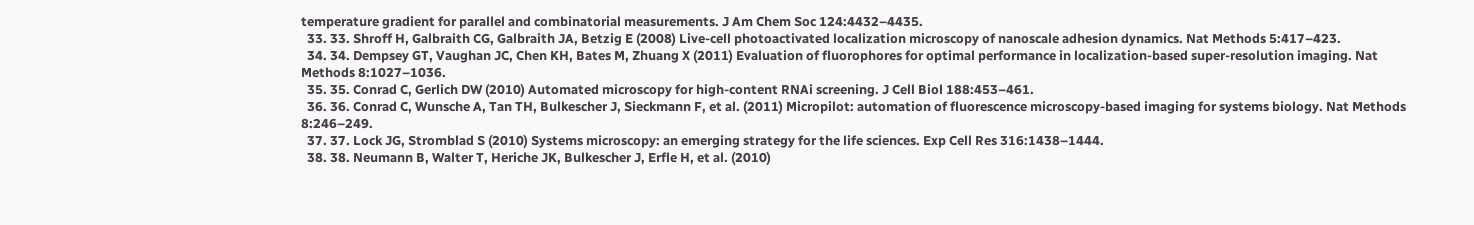temperature gradient for parallel and combinatorial measurements. J Am Chem Soc 124:4432–4435.
  33. 33. Shroff H, Galbraith CG, Galbraith JA, Betzig E (2008) Live-cell photoactivated localization microscopy of nanoscale adhesion dynamics. Nat Methods 5:417–423.
  34. 34. Dempsey GT, Vaughan JC, Chen KH, Bates M, Zhuang X (2011) Evaluation of fluorophores for optimal performance in localization-based super-resolution imaging. Nat Methods 8:1027–1036.
  35. 35. Conrad C, Gerlich DW (2010) Automated microscopy for high-content RNAi screening. J Cell Biol 188:453–461.
  36. 36. Conrad C, Wunsche A, Tan TH, Bulkescher J, Sieckmann F, et al. (2011) Micropilot: automation of fluorescence microscopy-based imaging for systems biology. Nat Methods 8:246–249.
  37. 37. Lock JG, Stromblad S (2010) Systems microscopy: an emerging strategy for the life sciences. Exp Cell Res 316:1438–1444.
  38. 38. Neumann B, Walter T, Heriche JK, Bulkescher J, Erfle H, et al. (2010)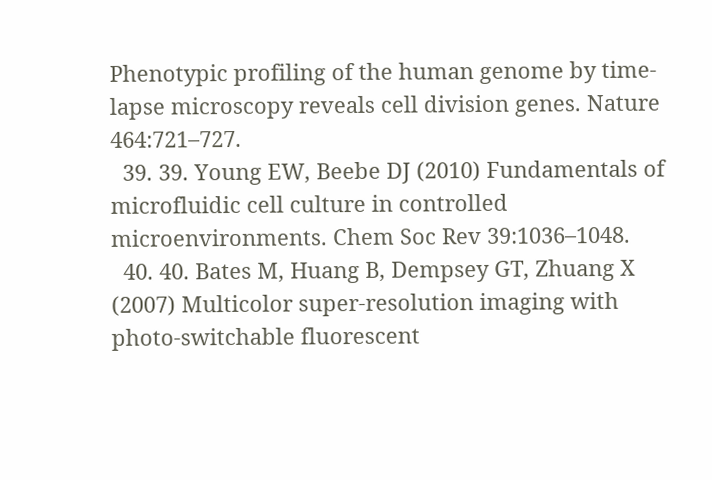Phenotypic profiling of the human genome by time-lapse microscopy reveals cell division genes. Nature 464:721–727.
  39. 39. Young EW, Beebe DJ (2010) Fundamentals of microfluidic cell culture in controlled microenvironments. Chem Soc Rev 39:1036–1048.
  40. 40. Bates M, Huang B, Dempsey GT, Zhuang X (2007) Multicolor super-resolution imaging with photo-switchable fluorescent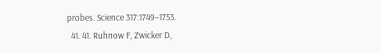probes. Science 317:1749–1753.
  41. 41. Ruhnow F, Zwicker D,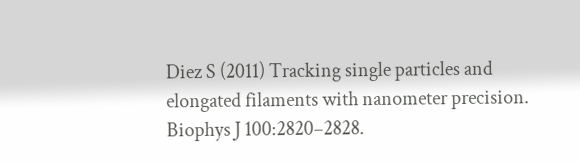Diez S (2011) Tracking single particles and elongated filaments with nanometer precision. Biophys J 100:2820–2828.